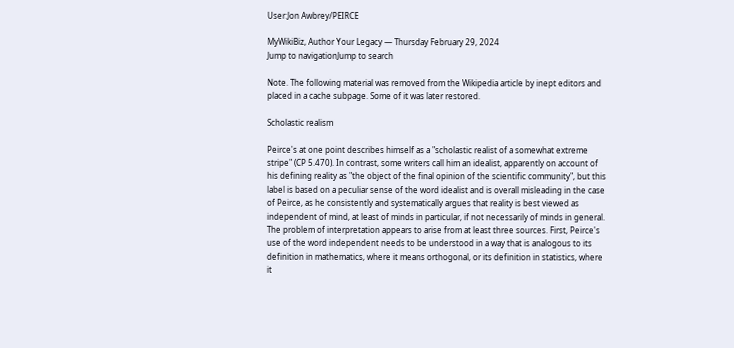User:Jon Awbrey/PEIRCE

MyWikiBiz, Author Your Legacy — Thursday February 29, 2024
Jump to navigationJump to search

Note. The following material was removed from the Wikipedia article by inept editors and placed in a cache subpage. Some of it was later restored.

Scholastic realism

Peirce's at one point describes himself as a "scholastic realist of a somewhat extreme stripe" (CP 5.470). In contrast, some writers call him an idealist, apparently on account of his defining reality as "the object of the final opinion of the scientific community", but this label is based on a peculiar sense of the word idealist and is overall misleading in the case of Peirce, as he consistently and systematically argues that reality is best viewed as independent of mind, at least of minds in particular, if not necessarily of minds in general. The problem of interpretation appears to arise from at least three sources. First, Peirce's use of the word independent needs to be understood in a way that is analogous to its definition in mathematics, where it means orthogonal, or its definition in statistics, where it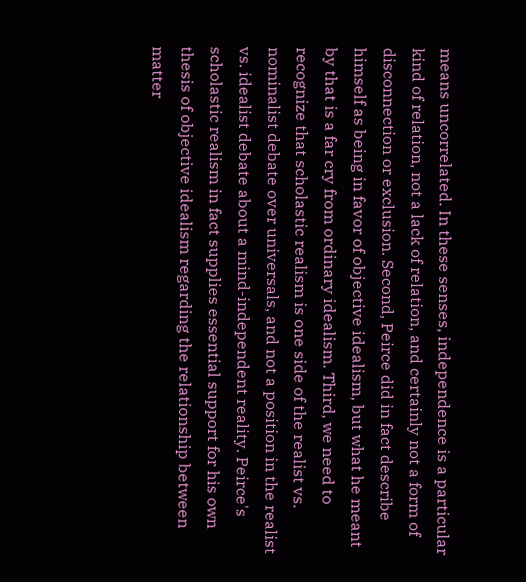means uncorrelated. In these senses, independence is a particular kind of relation, not a lack of relation, and certainly not a form of disconnection or exclusion. Second, Peirce did in fact describe himself as being in favor of objective idealism, but what he meant by that is a far cry from ordinary idealism. Third, we need to recognize that scholastic realism is one side of the realist vs. nominalist debate over universals, and not a position in the realist vs. idealist debate about a mind-independent reality. Peirce's scholastic realism in fact supplies essential support for his own thesis of objective idealism regarding the relationship between matter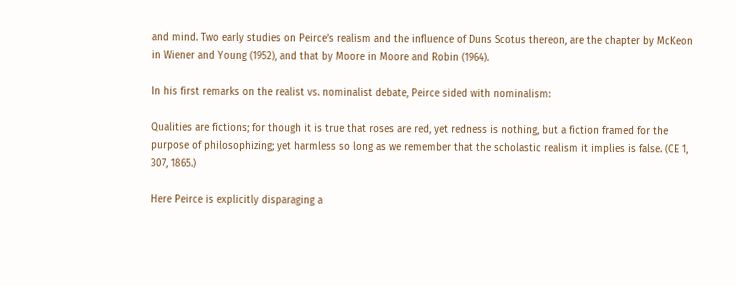and mind. Two early studies on Peirce’s realism and the influence of Duns Scotus thereon, are the chapter by McKeon in Wiener and Young (1952), and that by Moore in Moore and Robin (1964).

In his first remarks on the realist vs. nominalist debate, Peirce sided with nominalism:

Qualities are fictions; for though it is true that roses are red, yet redness is nothing, but a fiction framed for the purpose of philosophizing; yet harmless so long as we remember that the scholastic realism it implies is false. (CE 1, 307, 1865.)

Here Peirce is explicitly disparaging a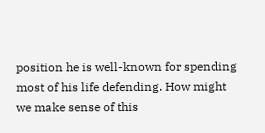position he is well-known for spending most of his life defending. How might we make sense of this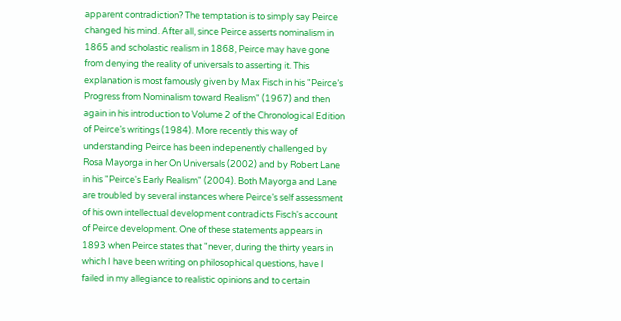apparent contradiction? The temptation is to simply say Peirce changed his mind. After all, since Peirce asserts nominalism in 1865 and scholastic realism in 1868, Peirce may have gone from denying the reality of universals to asserting it. This explanation is most famously given by Max Fisch in his "Peirce’s Progress from Nominalism toward Realism" (1967) and then again in his introduction to Volume 2 of the Chronological Edition of Peirce’s writings (1984). More recently this way of understanding Peirce has been indepenently challenged by Rosa Mayorga in her On Universals (2002) and by Robert Lane in his "Peirce's Early Realism" (2004). Both Mayorga and Lane are troubled by several instances where Peirce’s self assessment of his own intellectual development contradicts Fisch's account of Peirce development. One of these statements appears in 1893 when Peirce states that "never, during the thirty years in which I have been writing on philosophical questions, have I failed in my allegiance to realistic opinions and to certain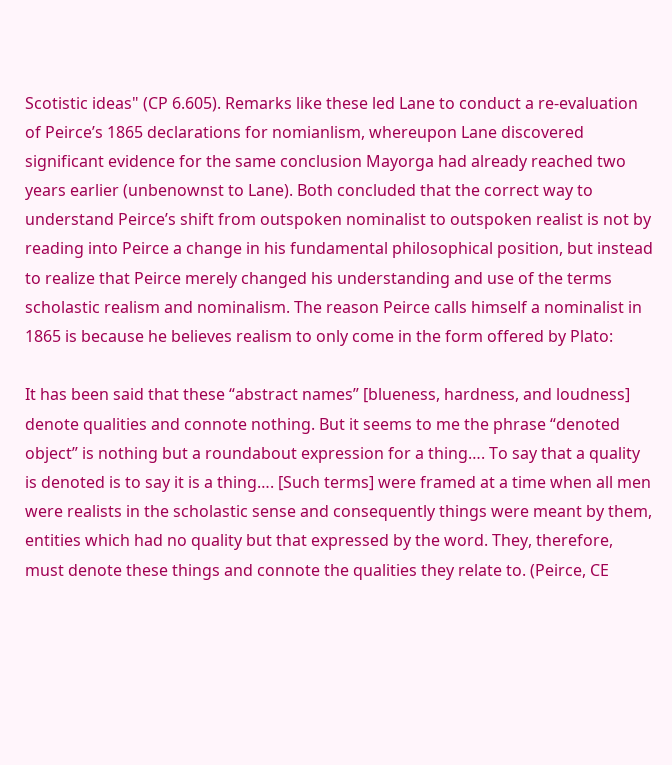Scotistic ideas" (CP 6.605). Remarks like these led Lane to conduct a re-evaluation of Peirce’s 1865 declarations for nomianlism, whereupon Lane discovered significant evidence for the same conclusion Mayorga had already reached two years earlier (unbenownst to Lane). Both concluded that the correct way to understand Peirce’s shift from outspoken nominalist to outspoken realist is not by reading into Peirce a change in his fundamental philosophical position, but instead to realize that Peirce merely changed his understanding and use of the terms scholastic realism and nominalism. The reason Peirce calls himself a nominalist in 1865 is because he believes realism to only come in the form offered by Plato:

It has been said that these “abstract names” [blueness, hardness, and loudness] denote qualities and connote nothing. But it seems to me the phrase “denoted object” is nothing but a roundabout expression for a thing…. To say that a quality is denoted is to say it is a thing…. [Such terms] were framed at a time when all men were realists in the scholastic sense and consequently things were meant by them, entities which had no quality but that expressed by the word. They, therefore, must denote these things and connote the qualities they relate to. (Peirce, CE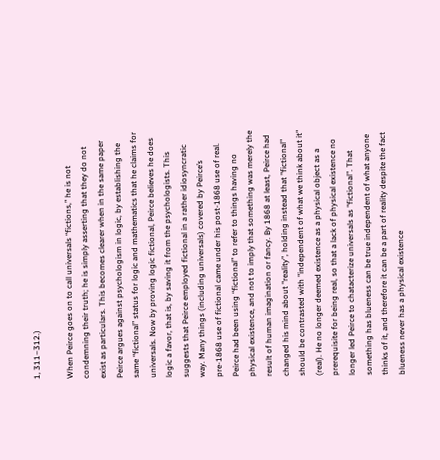1, 311–312.)

When Peirce goes on to call universals “fictions,” he is not condemning their truth; he is simply asserting that they do not exist as particulars. This becomes clearer when in the same paper Peirce argues against psychologism in logic, by establishing the same “fictional” status for logic and mathematics that he claims for universals. Now by proving logic fictional, Peirce believes he does logic a favor, that is, by saving it from the psychologists. This suggests that Peirce employed fictional in a rather idiosyncratic way. Many things (including universals) covered by Peirce’s pre-1868 use of fictional came under his post-1868 use of real. Peirce had been using “fictional” to refer to things having no physical existence, and not to imply that something was merely the result of human imagination or fancy. By 1868 at least, Peirce had changed his mind about "reality", holding instead that "fictional" should be contrasted with "independent of what we think about it" (real). He no longer deemed existence as a physical object as a prerequisite for being real, so that a lack of physical existence no longer led Peirce to chatacterize universals as "fictional". That something has blueness can be true independent of what anyone thinks of it, and therefore it can be a part of reality despite the fact blueness never has a physical existence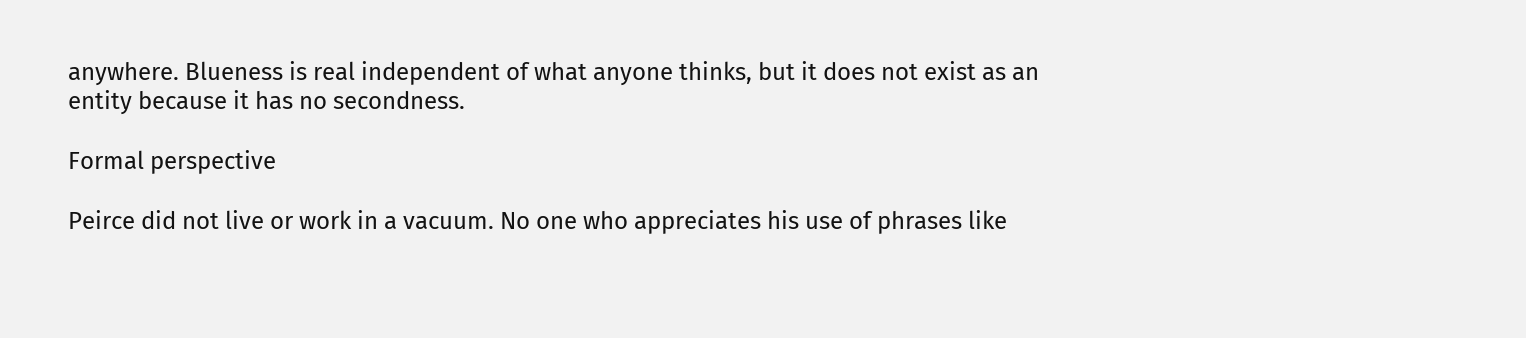anywhere. Blueness is real independent of what anyone thinks, but it does not exist as an entity because it has no secondness.

Formal perspective

Peirce did not live or work in a vacuum. No one who appreciates his use of phrases like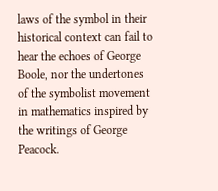laws of the symbol in their historical context can fail to hear the echoes of George Boole, nor the undertones of the symbolist movement in mathematics inspired by the writings of George Peacock.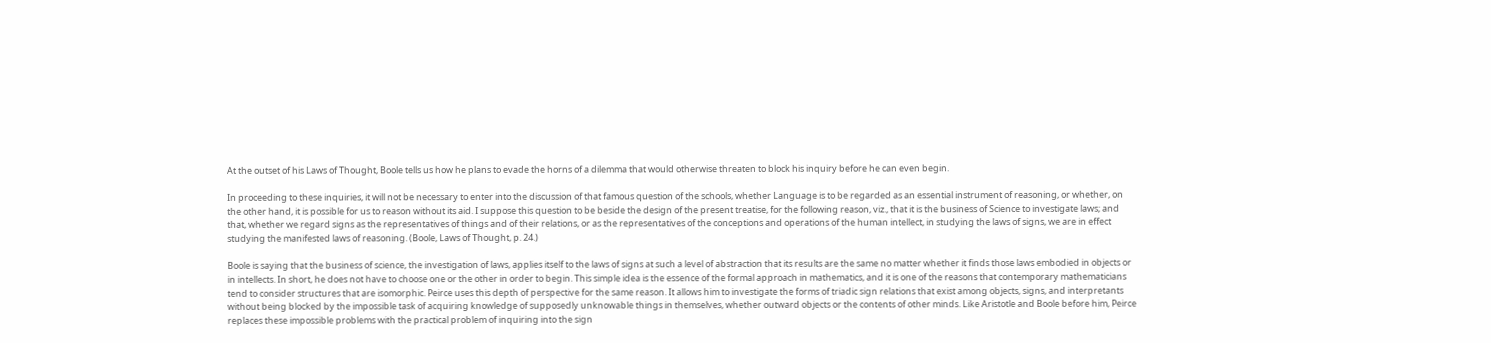At the outset of his Laws of Thought, Boole tells us how he plans to evade the horns of a dilemma that would otherwise threaten to block his inquiry before he can even begin.

In proceeding to these inquiries, it will not be necessary to enter into the discussion of that famous question of the schools, whether Language is to be regarded as an essential instrument of reasoning, or whether, on the other hand, it is possible for us to reason without its aid. I suppose this question to be beside the design of the present treatise, for the following reason, viz., that it is the business of Science to investigate laws; and that, whether we regard signs as the representatives of things and of their relations, or as the representatives of the conceptions and operations of the human intellect, in studying the laws of signs, we are in effect studying the manifested laws of reasoning. (Boole, Laws of Thought, p. 24.)

Boole is saying that the business of science, the investigation of laws, applies itself to the laws of signs at such a level of abstraction that its results are the same no matter whether it finds those laws embodied in objects or in intellects. In short, he does not have to choose one or the other in order to begin. This simple idea is the essence of the formal approach in mathematics, and it is one of the reasons that contemporary mathematicians tend to consider structures that are isomorphic. Peirce uses this depth of perspective for the same reason. It allows him to investigate the forms of triadic sign relations that exist among objects, signs, and interpretants without being blocked by the impossible task of acquiring knowledge of supposedly unknowable things in themselves, whether outward objects or the contents of other minds. Like Aristotle and Boole before him, Peirce replaces these impossible problems with the practical problem of inquiring into the sign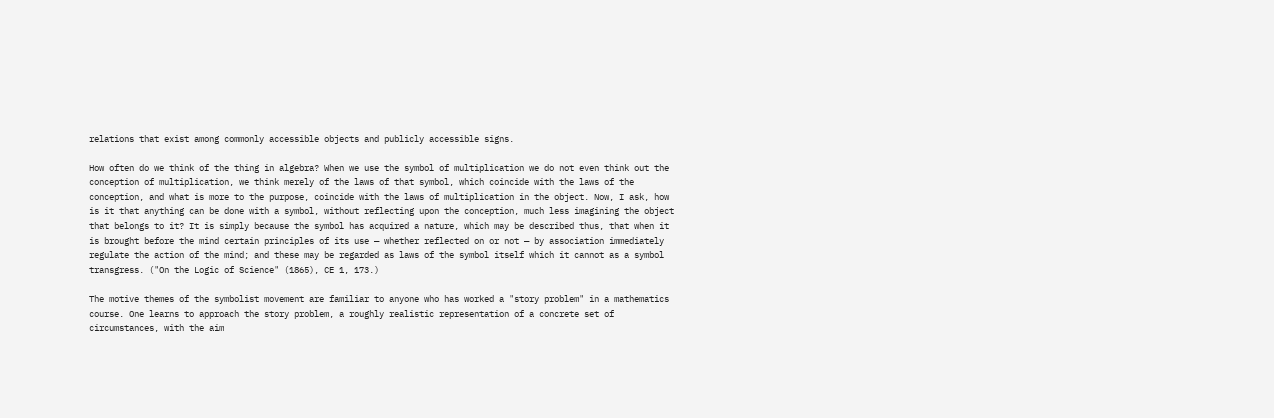relations that exist among commonly accessible objects and publicly accessible signs.

How often do we think of the thing in algebra? When we use the symbol of multiplication we do not even think out the conception of multiplication, we think merely of the laws of that symbol, which coincide with the laws of the conception, and what is more to the purpose, coincide with the laws of multiplication in the object. Now, I ask, how is it that anything can be done with a symbol, without reflecting upon the conception, much less imagining the object that belongs to it? It is simply because the symbol has acquired a nature, which may be described thus, that when it is brought before the mind certain principles of its use — whether reflected on or not — by association immediately regulate the action of the mind; and these may be regarded as laws of the symbol itself which it cannot as a symbol transgress. ("On the Logic of Science" (1865), CE 1, 173.)

The motive themes of the symbolist movement are familiar to anyone who has worked a "story problem" in a mathematics course. One learns to approach the story problem, a roughly realistic representation of a concrete set of circumstances, with the aim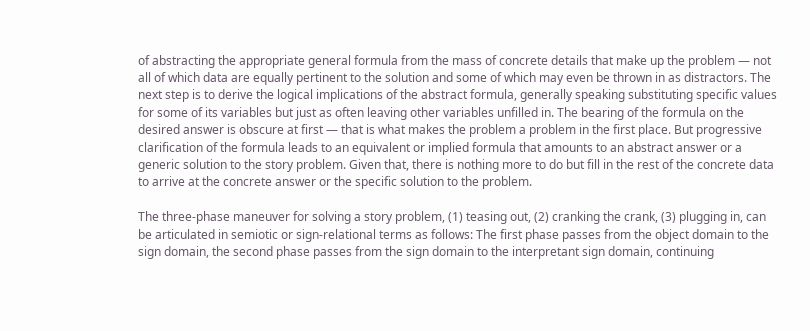of abstracting the appropriate general formula from the mass of concrete details that make up the problem — not all of which data are equally pertinent to the solution and some of which may even be thrown in as distractors. The next step is to derive the logical implications of the abstract formula, generally speaking substituting specific values for some of its variables but just as often leaving other variables unfilled in. The bearing of the formula on the desired answer is obscure at first — that is what makes the problem a problem in the first place. But progressive clarification of the formula leads to an equivalent or implied formula that amounts to an abstract answer or a generic solution to the story problem. Given that, there is nothing more to do but fill in the rest of the concrete data to arrive at the concrete answer or the specific solution to the problem.

The three-phase maneuver for solving a story problem, (1) teasing out, (2) cranking the crank, (3) plugging in, can be articulated in semiotic or sign-relational terms as follows: The first phase passes from the object domain to the sign domain, the second phase passes from the sign domain to the interpretant sign domain, continuing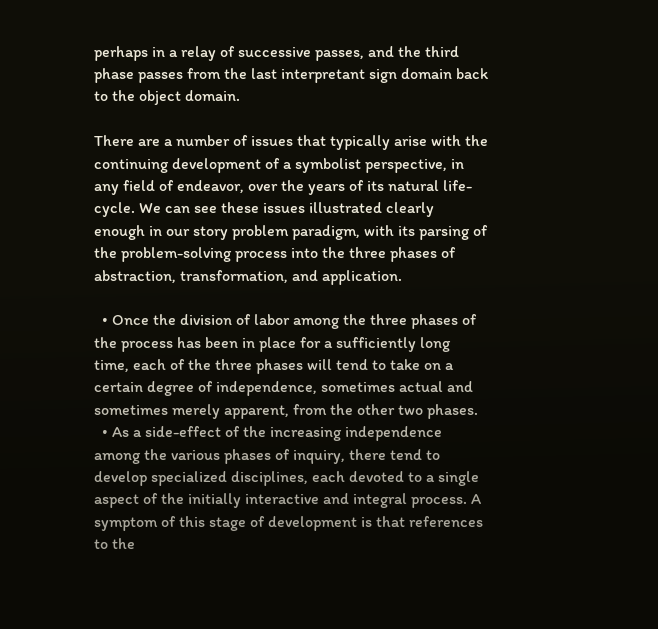perhaps in a relay of successive passes, and the third phase passes from the last interpretant sign domain back to the object domain.

There are a number of issues that typically arise with the continuing development of a symbolist perspective, in any field of endeavor, over the years of its natural life-cycle. We can see these issues illustrated clearly enough in our story problem paradigm, with its parsing of the problem-solving process into the three phases of abstraction, transformation, and application.

  • Once the division of labor among the three phases of the process has been in place for a sufficiently long time, each of the three phases will tend to take on a certain degree of independence, sometimes actual and sometimes merely apparent, from the other two phases.
  • As a side-effect of the increasing independence among the various phases of inquiry, there tend to develop specialized disciplines, each devoted to a single aspect of the initially interactive and integral process. A symptom of this stage of development is that references to the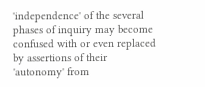'independence' of the several phases of inquiry may become confused with or even replaced by assertions of their 'autonomy' from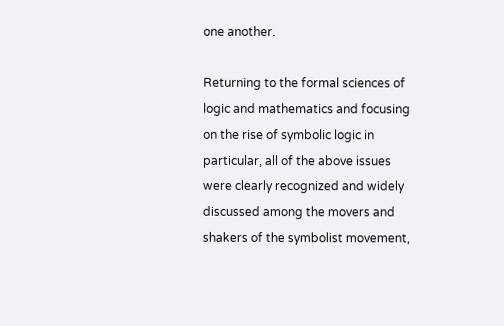one another.

Returning to the formal sciences of logic and mathematics and focusing on the rise of symbolic logic in particular, all of the above issues were clearly recognized and widely discussed among the movers and shakers of the symbolist movement,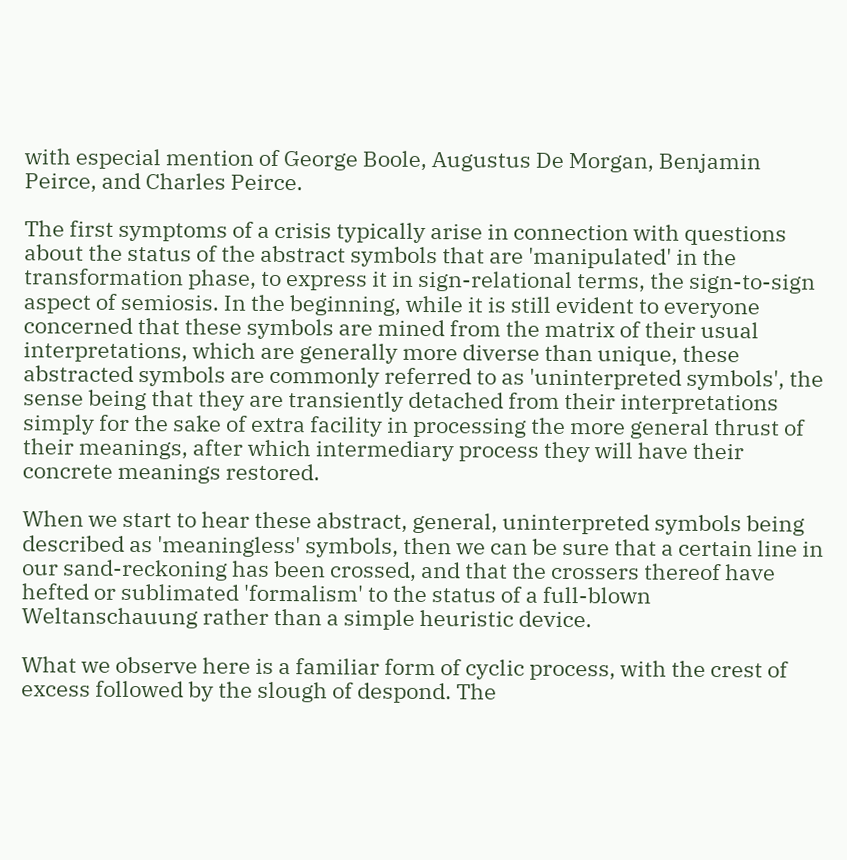with especial mention of George Boole, Augustus De Morgan, Benjamin Peirce, and Charles Peirce.

The first symptoms of a crisis typically arise in connection with questions about the status of the abstract symbols that are 'manipulated' in the transformation phase, to express it in sign-relational terms, the sign-to-sign aspect of semiosis. In the beginning, while it is still evident to everyone concerned that these symbols are mined from the matrix of their usual interpretations, which are generally more diverse than unique, these abstracted symbols are commonly referred to as 'uninterpreted symbols', the sense being that they are transiently detached from their interpretations simply for the sake of extra facility in processing the more general thrust of their meanings, after which intermediary process they will have their concrete meanings restored.

When we start to hear these abstract, general, uninterpreted symbols being described as 'meaningless' symbols, then we can be sure that a certain line in our sand-reckoning has been crossed, and that the crossers thereof have hefted or sublimated 'formalism' to the status of a full-blown Weltanschauung rather than a simple heuristic device.

What we observe here is a familiar form of cyclic process, with the crest of excess followed by the slough of despond. The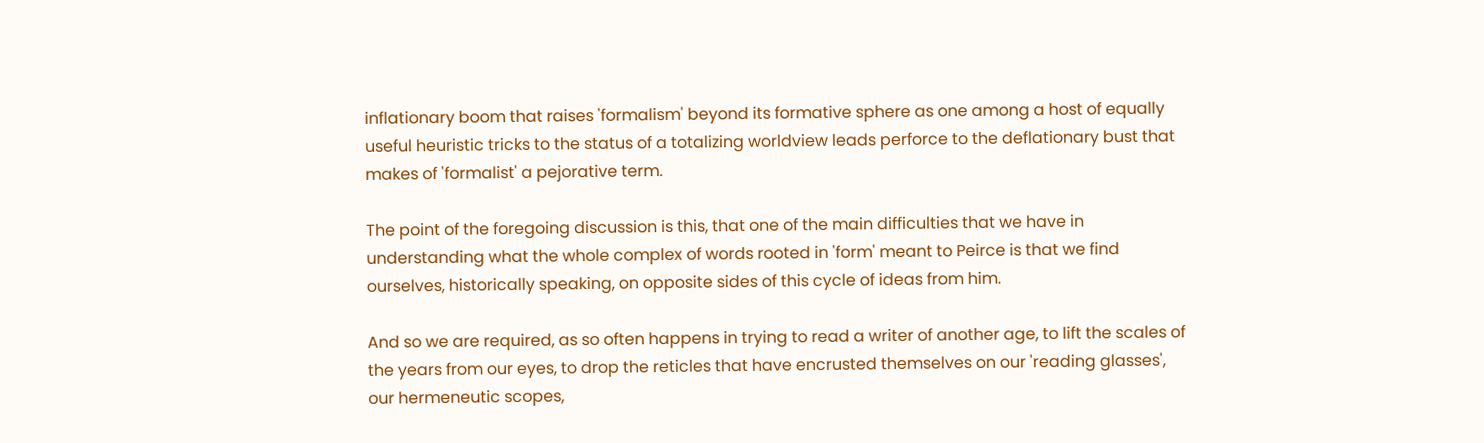inflationary boom that raises 'formalism' beyond its formative sphere as one among a host of equally useful heuristic tricks to the status of a totalizing worldview leads perforce to the deflationary bust that makes of 'formalist' a pejorative term.

The point of the foregoing discussion is this, that one of the main difficulties that we have in understanding what the whole complex of words rooted in 'form' meant to Peirce is that we find ourselves, historically speaking, on opposite sides of this cycle of ideas from him.

And so we are required, as so often happens in trying to read a writer of another age, to lift the scales of the years from our eyes, to drop the reticles that have encrusted themselves on our 'reading glasses', our hermeneutic scopes,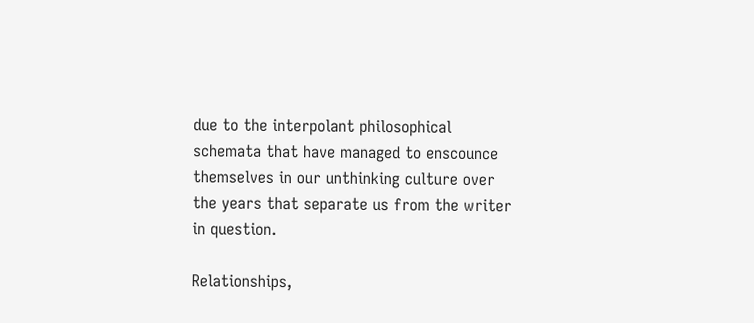due to the interpolant philosophical schemata that have managed to enscounce themselves in our unthinking culture over the years that separate us from the writer in question.

Relationships,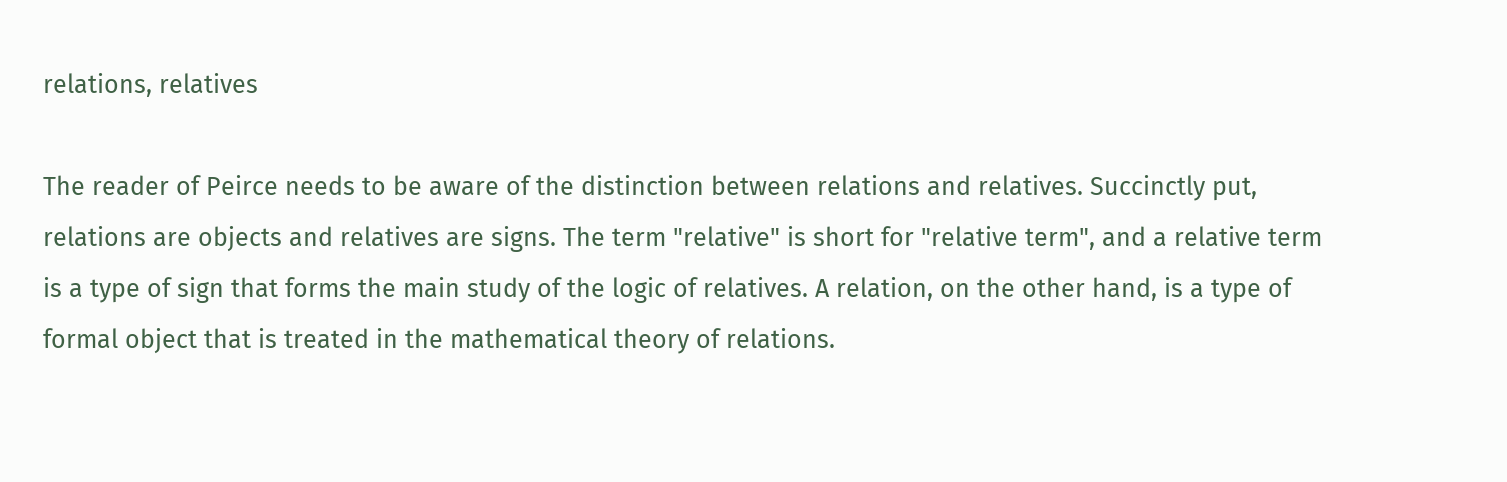relations, relatives

The reader of Peirce needs to be aware of the distinction between relations and relatives. Succinctly put, relations are objects and relatives are signs. The term "relative" is short for "relative term", and a relative term is a type of sign that forms the main study of the logic of relatives. A relation, on the other hand, is a type of formal object that is treated in the mathematical theory of relations.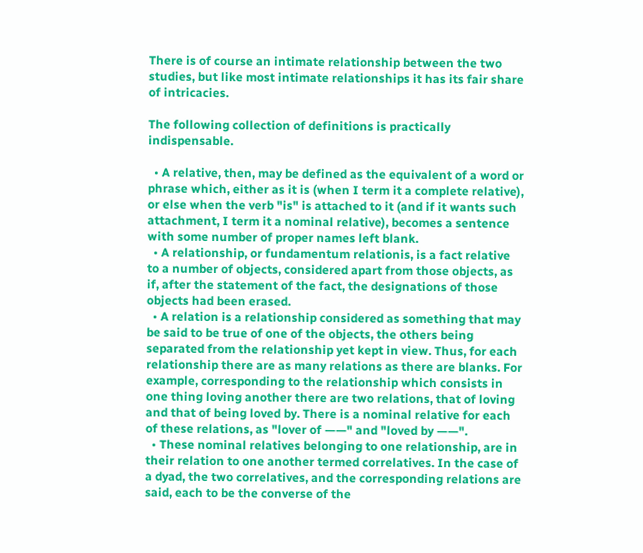There is of course an intimate relationship between the two studies, but like most intimate relationships it has its fair share of intricacies.

The following collection of definitions is practically indispensable.

  • A relative, then, may be defined as the equivalent of a word or phrase which, either as it is (when I term it a complete relative), or else when the verb "is" is attached to it (and if it wants such attachment, I term it a nominal relative), becomes a sentence with some number of proper names left blank.
  • A relationship, or fundamentum relationis, is a fact relative to a number of objects, considered apart from those objects, as if, after the statement of the fact, the designations of those objects had been erased.
  • A relation is a relationship considered as something that may be said to be true of one of the objects, the others being separated from the relationship yet kept in view. Thus, for each relationship there are as many relations as there are blanks. For example, corresponding to the relationship which consists in one thing loving another there are two relations, that of loving and that of being loved by. There is a nominal relative for each of these relations, as "lover of ——" and "loved by ——".
  • These nominal relatives belonging to one relationship, are in their relation to one another termed correlatives. In the case of a dyad, the two correlatives, and the corresponding relations are said, each to be the converse of the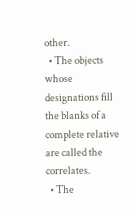other.
  • The objects whose designations fill the blanks of a complete relative are called the correlates.
  • The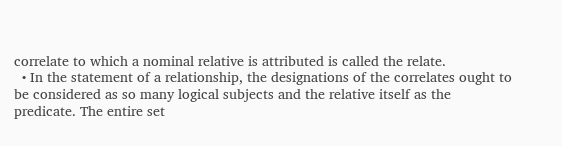correlate to which a nominal relative is attributed is called the relate.
  • In the statement of a relationship, the designations of the correlates ought to be considered as so many logical subjects and the relative itself as the predicate. The entire set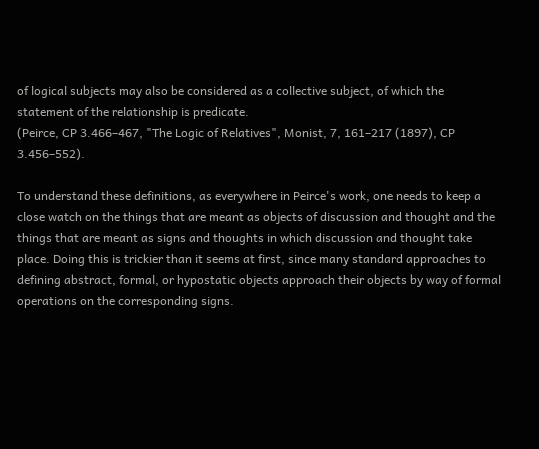of logical subjects may also be considered as a collective subject, of which the statement of the relationship is predicate.
(Peirce, CP 3.466–467, "The Logic of Relatives", Monist, 7, 161–217 (1897), CP 3.456–552).

To understand these definitions, as everywhere in Peirce's work, one needs to keep a close watch on the things that are meant as objects of discussion and thought and the things that are meant as signs and thoughts in which discussion and thought take place. Doing this is trickier than it seems at first, since many standard approaches to defining abstract, formal, or hypostatic objects approach their objects by way of formal operations on the corresponding signs.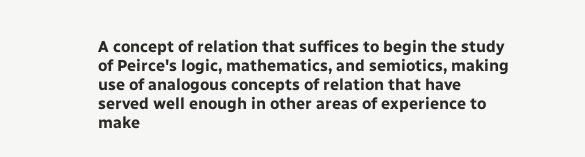A concept of relation that suffices to begin the study of Peirce's logic, mathematics, and semiotics, making use of analogous concepts of relation that have served well enough in other areas of experience to make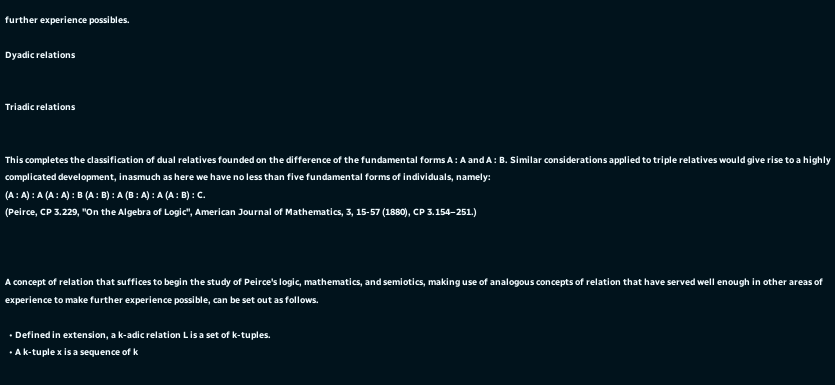further experience possibles.

Dyadic relations


Triadic relations


This completes the classification of dual relatives founded on the difference of the fundamental forms A : A and A : B. Similar considerations applied to triple relatives would give rise to a highly complicated development, inasmuch as here we have no less than five fundamental forms of individuals, namely:
(A : A) : A (A : A) : B (A : B) : A (B : A) : A (A : B) : C.
(Peirce, CP 3.229, "On the Algebra of Logic", American Journal of Mathematics, 3, 15-57 (1880), CP 3.154–251.)



A concept of relation that suffices to begin the study of Peirce's logic, mathematics, and semiotics, making use of analogous concepts of relation that have served well enough in other areas of experience to make further experience possible, can be set out as follows.

  • Defined in extension, a k-adic relation L is a set of k-tuples.
  • A k-tuple x is a sequence of k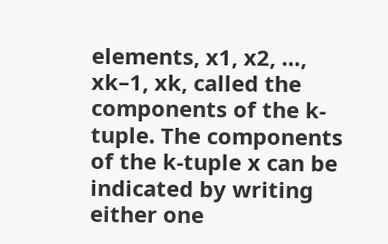elements, x1, x2, …, xk–1, xk, called the components of the k-tuple. The components of the k-tuple x can be indicated by writing either one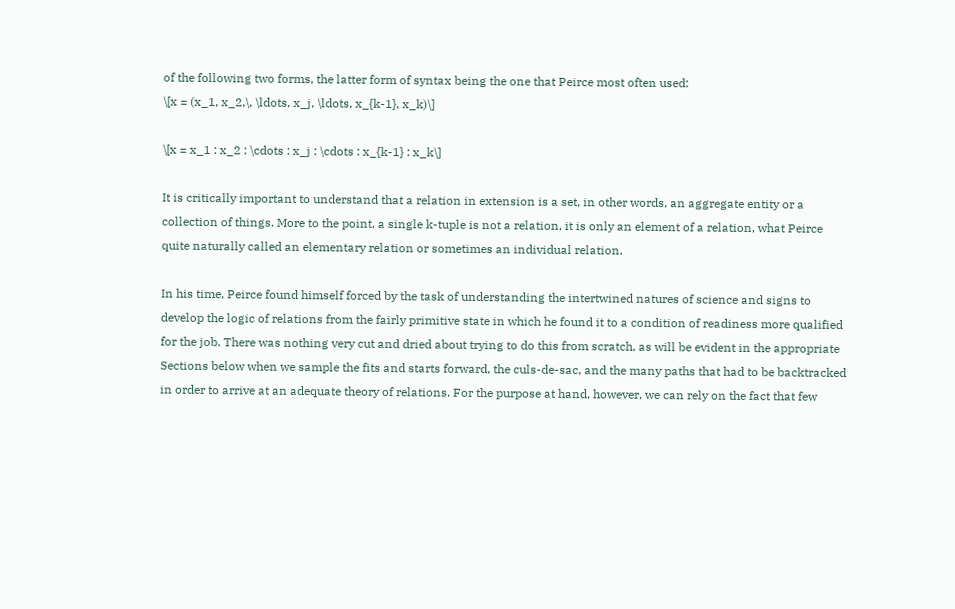of the following two forms, the latter form of syntax being the one that Peirce most often used:
\[x = (x_1, x_2,\, \ldots, x_j, \ldots, x_{k-1}, x_k)\]

\[x = x_1 : x_2 : \cdots : x_j : \cdots : x_{k-1} : x_k\]

It is critically important to understand that a relation in extension is a set, in other words, an aggregate entity or a collection of things. More to the point, a single k-tuple is not a relation, it is only an element of a relation, what Peirce quite naturally called an elementary relation or sometimes an individual relation.

In his time, Peirce found himself forced by the task of understanding the intertwined natures of science and signs to develop the logic of relations from the fairly primitive state in which he found it to a condition of readiness more qualified for the job. There was nothing very cut and dried about trying to do this from scratch, as will be evident in the appropriate Sections below when we sample the fits and starts forward, the culs-de-sac, and the many paths that had to be backtracked in order to arrive at an adequate theory of relations. For the purpose at hand, however, we can rely on the fact that few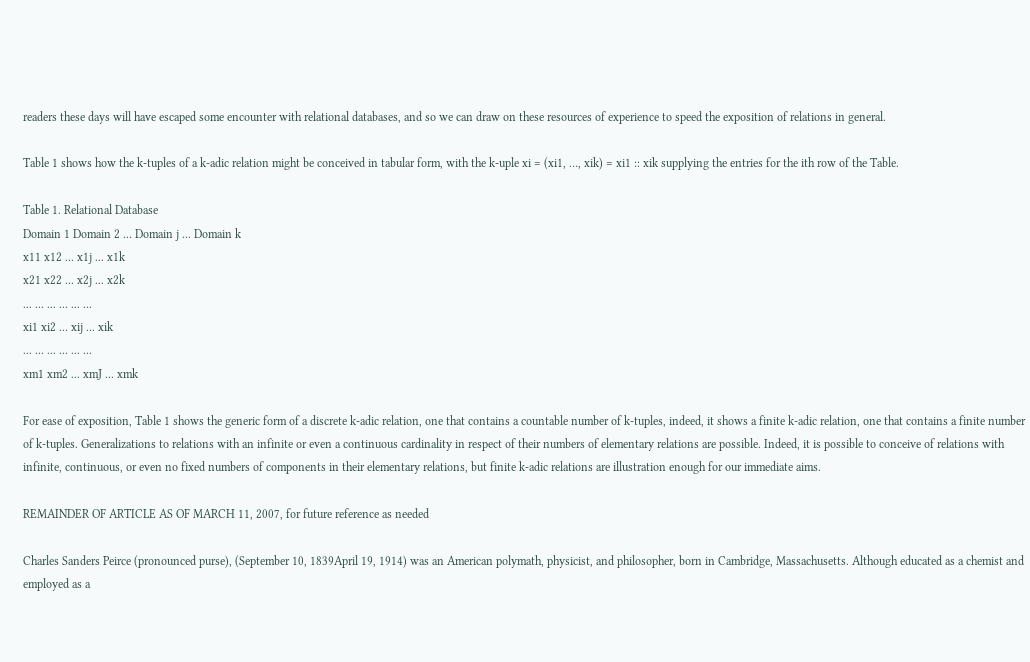readers these days will have escaped some encounter with relational databases, and so we can draw on these resources of experience to speed the exposition of relations in general.

Table 1 shows how the k-tuples of a k-adic relation might be conceived in tabular form, with the k-uple xi = (xi1, …, xik) = xi1 :: xik supplying the entries for the ith row of the Table.

Table 1. Relational Database
Domain 1 Domain 2 ... Domain j ... Domain k
x11 x12 ... x1j ... x1k
x21 x22 ... x2j ... x2k
... ... ... ... ... ...
xi1 xi2 ... xij ... xik
... ... ... ... ... ...
xm1 xm2 ... xmJ ... xmk

For ease of exposition, Table 1 shows the generic form of a discrete k-adic relation, one that contains a countable number of k-tuples, indeed, it shows a finite k-adic relation, one that contains a finite number of k-tuples. Generalizations to relations with an infinite or even a continuous cardinality in respect of their numbers of elementary relations are possible. Indeed, it is possible to conceive of relations with infinite, continuous, or even no fixed numbers of components in their elementary relations, but finite k-adic relations are illustration enough for our immediate aims.

REMAINDER OF ARTICLE AS OF MARCH 11, 2007, for future reference as needed

Charles Sanders Peirce (pronounced purse), (September 10, 1839April 19, 1914) was an American polymath, physicist, and philosopher, born in Cambridge, Massachusetts. Although educated as a chemist and employed as a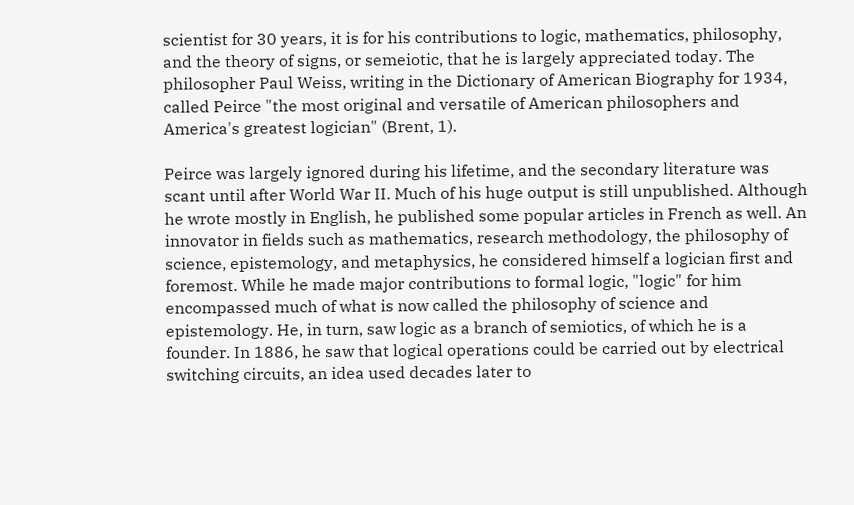scientist for 30 years, it is for his contributions to logic, mathematics, philosophy, and the theory of signs, or semeiotic, that he is largely appreciated today. The philosopher Paul Weiss, writing in the Dictionary of American Biography for 1934, called Peirce "the most original and versatile of American philosophers and America's greatest logician" (Brent, 1).

Peirce was largely ignored during his lifetime, and the secondary literature was scant until after World War II. Much of his huge output is still unpublished. Although he wrote mostly in English, he published some popular articles in French as well. An innovator in fields such as mathematics, research methodology, the philosophy of science, epistemology, and metaphysics, he considered himself a logician first and foremost. While he made major contributions to formal logic, "logic" for him encompassed much of what is now called the philosophy of science and epistemology. He, in turn, saw logic as a branch of semiotics, of which he is a founder. In 1886, he saw that logical operations could be carried out by electrical switching circuits, an idea used decades later to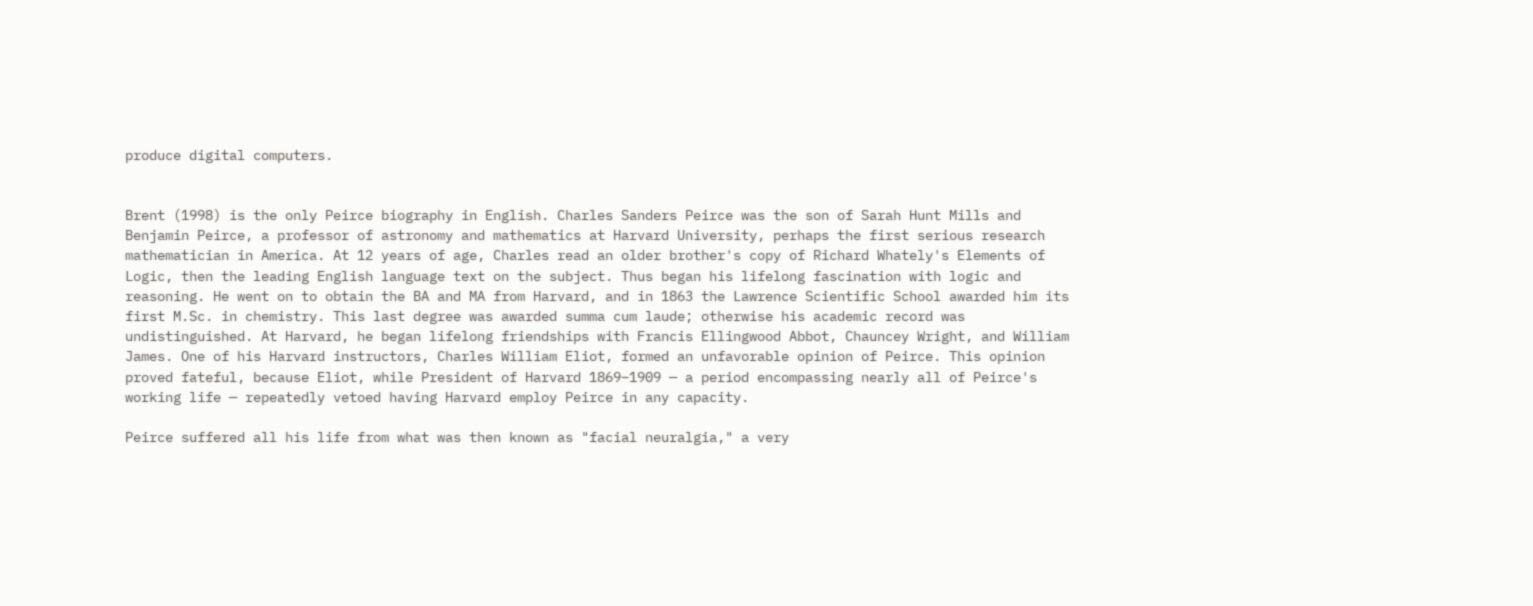produce digital computers.


Brent (1998) is the only Peirce biography in English. Charles Sanders Peirce was the son of Sarah Hunt Mills and Benjamin Peirce, a professor of astronomy and mathematics at Harvard University, perhaps the first serious research mathematician in America. At 12 years of age, Charles read an older brother's copy of Richard Whately's Elements of Logic, then the leading English language text on the subject. Thus began his lifelong fascination with logic and reasoning. He went on to obtain the BA and MA from Harvard, and in 1863 the Lawrence Scientific School awarded him its first M.Sc. in chemistry. This last degree was awarded summa cum laude; otherwise his academic record was undistinguished. At Harvard, he began lifelong friendships with Francis Ellingwood Abbot, Chauncey Wright, and William James. One of his Harvard instructors, Charles William Eliot, formed an unfavorable opinion of Peirce. This opinion proved fateful, because Eliot, while President of Harvard 1869–1909 — a period encompassing nearly all of Peirce's working life — repeatedly vetoed having Harvard employ Peirce in any capacity.

Peirce suffered all his life from what was then known as "facial neuralgia," a very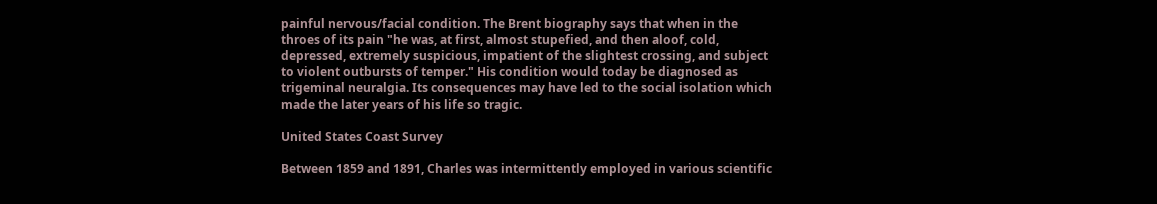painful nervous/facial condition. The Brent biography says that when in the throes of its pain "he was, at first, almost stupefied, and then aloof, cold, depressed, extremely suspicious, impatient of the slightest crossing, and subject to violent outbursts of temper." His condition would today be diagnosed as trigeminal neuralgia. Its consequences may have led to the social isolation which made the later years of his life so tragic.

United States Coast Survey

Between 1859 and 1891, Charles was intermittently employed in various scientific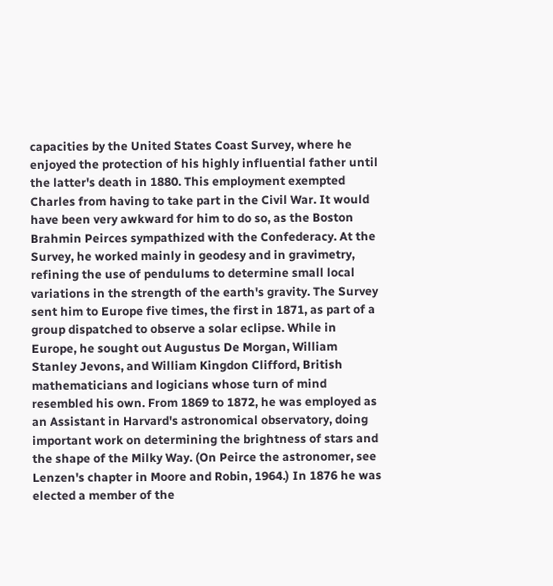capacities by the United States Coast Survey, where he enjoyed the protection of his highly influential father until the latter's death in 1880. This employment exempted Charles from having to take part in the Civil War. It would have been very awkward for him to do so, as the Boston Brahmin Peirces sympathized with the Confederacy. At the Survey, he worked mainly in geodesy and in gravimetry, refining the use of pendulums to determine small local variations in the strength of the earth's gravity. The Survey sent him to Europe five times, the first in 1871, as part of a group dispatched to observe a solar eclipse. While in Europe, he sought out Augustus De Morgan, William Stanley Jevons, and William Kingdon Clifford, British mathematicians and logicians whose turn of mind resembled his own. From 1869 to 1872, he was employed as an Assistant in Harvard's astronomical observatory, doing important work on determining the brightness of stars and the shape of the Milky Way. (On Peirce the astronomer, see Lenzen's chapter in Moore and Robin, 1964.) In 1876 he was elected a member of the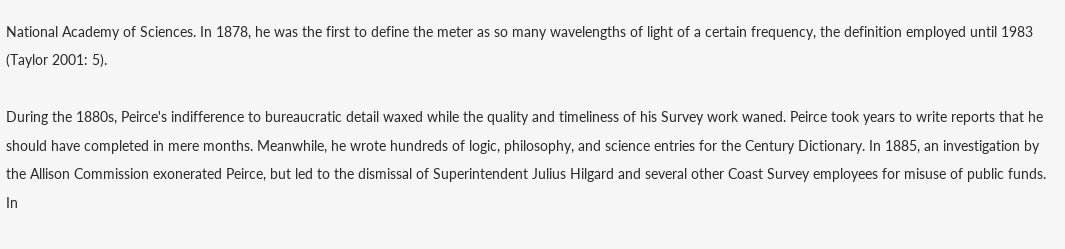National Academy of Sciences. In 1878, he was the first to define the meter as so many wavelengths of light of a certain frequency, the definition employed until 1983 (Taylor 2001: 5).

During the 1880s, Peirce's indifference to bureaucratic detail waxed while the quality and timeliness of his Survey work waned. Peirce took years to write reports that he should have completed in mere months. Meanwhile, he wrote hundreds of logic, philosophy, and science entries for the Century Dictionary. In 1885, an investigation by the Allison Commission exonerated Peirce, but led to the dismissal of Superintendent Julius Hilgard and several other Coast Survey employees for misuse of public funds. In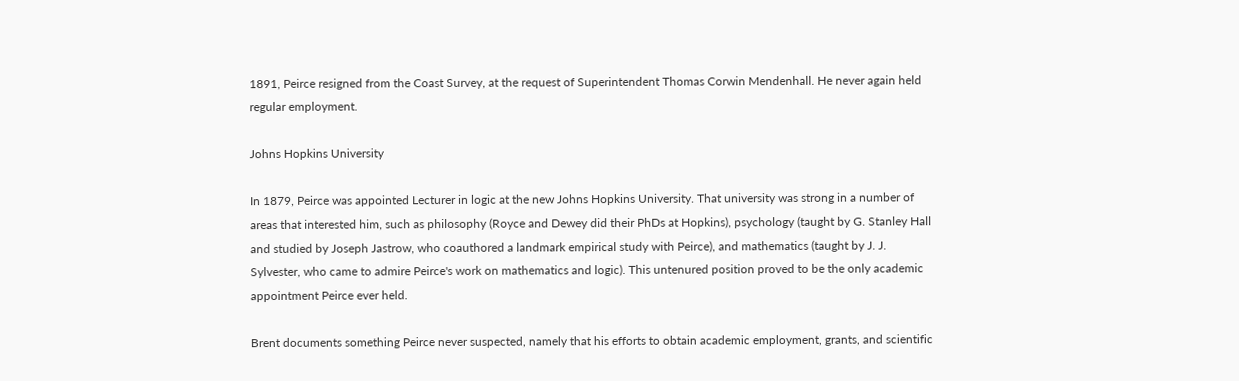1891, Peirce resigned from the Coast Survey, at the request of Superintendent Thomas Corwin Mendenhall. He never again held regular employment.

Johns Hopkins University

In 1879, Peirce was appointed Lecturer in logic at the new Johns Hopkins University. That university was strong in a number of areas that interested him, such as philosophy (Royce and Dewey did their PhDs at Hopkins), psychology (taught by G. Stanley Hall and studied by Joseph Jastrow, who coauthored a landmark empirical study with Peirce), and mathematics (taught by J. J. Sylvester, who came to admire Peirce's work on mathematics and logic). This untenured position proved to be the only academic appointment Peirce ever held.

Brent documents something Peirce never suspected, namely that his efforts to obtain academic employment, grants, and scientific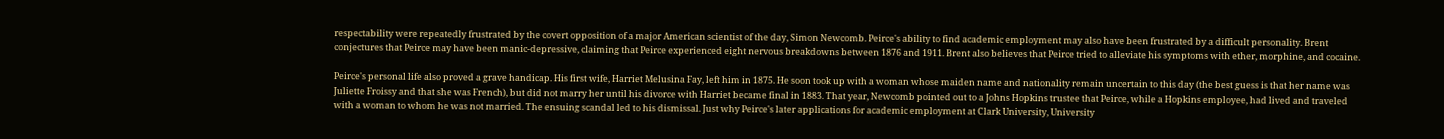respectability were repeatedly frustrated by the covert opposition of a major American scientist of the day, Simon Newcomb. Peirce's ability to find academic employment may also have been frustrated by a difficult personality. Brent conjectures that Peirce may have been manic-depressive, claiming that Peirce experienced eight nervous breakdowns between 1876 and 1911. Brent also believes that Peirce tried to alleviate his symptoms with ether, morphine, and cocaine.

Peirce's personal life also proved a grave handicap. His first wife, Harriet Melusina Fay, left him in 1875. He soon took up with a woman whose maiden name and nationality remain uncertain to this day (the best guess is that her name was Juliette Froissy and that she was French), but did not marry her until his divorce with Harriet became final in 1883. That year, Newcomb pointed out to a Johns Hopkins trustee that Peirce, while a Hopkins employee, had lived and traveled with a woman to whom he was not married. The ensuing scandal led to his dismissal. Just why Peirce's later applications for academic employment at Clark University, University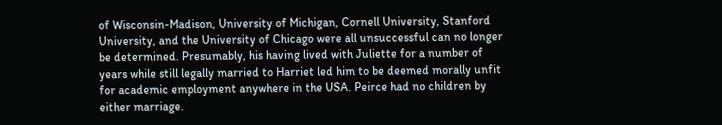of Wisconsin-Madison, University of Michigan, Cornell University, Stanford University, and the University of Chicago were all unsuccessful can no longer be determined. Presumably, his having lived with Juliette for a number of years while still legally married to Harriet led him to be deemed morally unfit for academic employment anywhere in the USA. Peirce had no children by either marriage.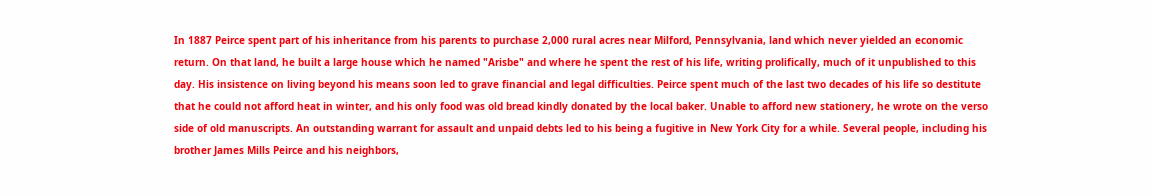In 1887 Peirce spent part of his inheritance from his parents to purchase 2,000 rural acres near Milford, Pennsylvania, land which never yielded an economic return. On that land, he built a large house which he named "Arisbe" and where he spent the rest of his life, writing prolifically, much of it unpublished to this day. His insistence on living beyond his means soon led to grave financial and legal difficulties. Peirce spent much of the last two decades of his life so destitute that he could not afford heat in winter, and his only food was old bread kindly donated by the local baker. Unable to afford new stationery, he wrote on the verso side of old manuscripts. An outstanding warrant for assault and unpaid debts led to his being a fugitive in New York City for a while. Several people, including his brother James Mills Peirce and his neighbors,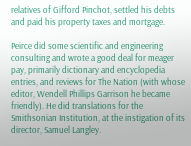relatives of Gifford Pinchot, settled his debts and paid his property taxes and mortgage.

Peirce did some scientific and engineering consulting and wrote a good deal for meager pay, primarily dictionary and encyclopedia entries, and reviews for The Nation (with whose editor, Wendell Phillips Garrison he became friendly). He did translations for the Smithsonian Institution, at the instigation of its director, Samuel Langley.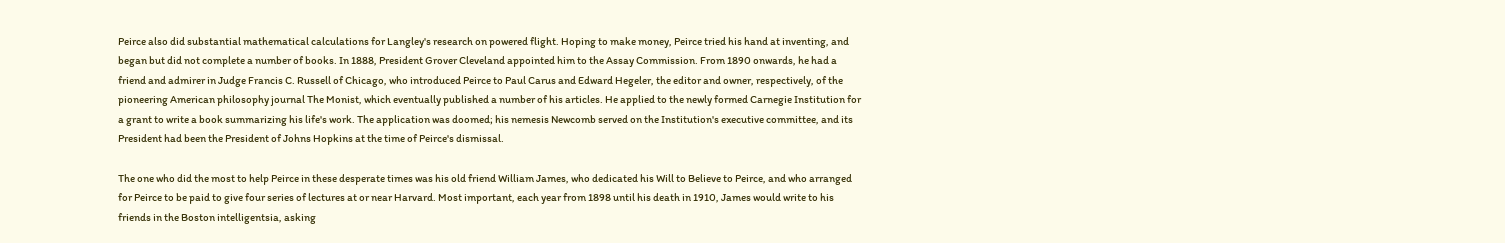Peirce also did substantial mathematical calculations for Langley's research on powered flight. Hoping to make money, Peirce tried his hand at inventing, and began but did not complete a number of books. In 1888, President Grover Cleveland appointed him to the Assay Commission. From 1890 onwards, he had a friend and admirer in Judge Francis C. Russell of Chicago, who introduced Peirce to Paul Carus and Edward Hegeler, the editor and owner, respectively, of the pioneering American philosophy journal The Monist, which eventually published a number of his articles. He applied to the newly formed Carnegie Institution for a grant to write a book summarizing his life's work. The application was doomed; his nemesis Newcomb served on the Institution's executive committee, and its President had been the President of Johns Hopkins at the time of Peirce's dismissal.

The one who did the most to help Peirce in these desperate times was his old friend William James, who dedicated his Will to Believe to Peirce, and who arranged for Peirce to be paid to give four series of lectures at or near Harvard. Most important, each year from 1898 until his death in 1910, James would write to his friends in the Boston intelligentsia, asking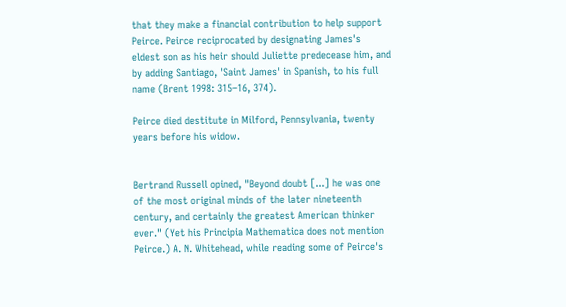that they make a financial contribution to help support Peirce. Peirce reciprocated by designating James's eldest son as his heir should Juliette predecease him, and by adding Santiago, 'Saint James' in Spanish, to his full name (Brent 1998: 315–16, 374).

Peirce died destitute in Milford, Pennsylvania, twenty years before his widow.


Bertrand Russell opined, "Beyond doubt [...] he was one of the most original minds of the later nineteenth century, and certainly the greatest American thinker ever." (Yet his Principia Mathematica does not mention Peirce.) A. N. Whitehead, while reading some of Peirce's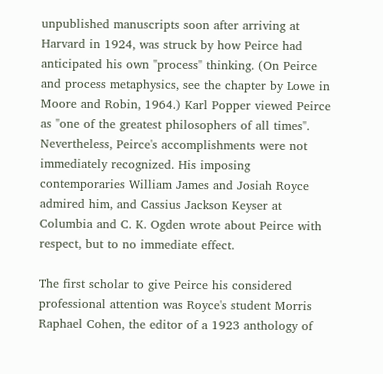unpublished manuscripts soon after arriving at Harvard in 1924, was struck by how Peirce had anticipated his own "process" thinking. (On Peirce and process metaphysics, see the chapter by Lowe in Moore and Robin, 1964.) Karl Popper viewed Peirce as "one of the greatest philosophers of all times". Nevertheless, Peirce's accomplishments were not immediately recognized. His imposing contemporaries William James and Josiah Royce admired him, and Cassius Jackson Keyser at Columbia and C. K. Ogden wrote about Peirce with respect, but to no immediate effect.

The first scholar to give Peirce his considered professional attention was Royce's student Morris Raphael Cohen, the editor of a 1923 anthology of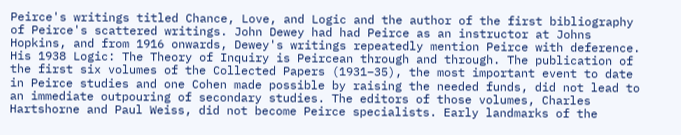Peirce's writings titled Chance, Love, and Logic and the author of the first bibliography of Peirce's scattered writings. John Dewey had had Peirce as an instructor at Johns Hopkins, and from 1916 onwards, Dewey's writings repeatedly mention Peirce with deference. His 1938 Logic: The Theory of Inquiry is Peircean through and through. The publication of the first six volumes of the Collected Papers (1931–35), the most important event to date in Peirce studies and one Cohen made possible by raising the needed funds, did not lead to an immediate outpouring of secondary studies. The editors of those volumes, Charles Hartshorne and Paul Weiss, did not become Peirce specialists. Early landmarks of the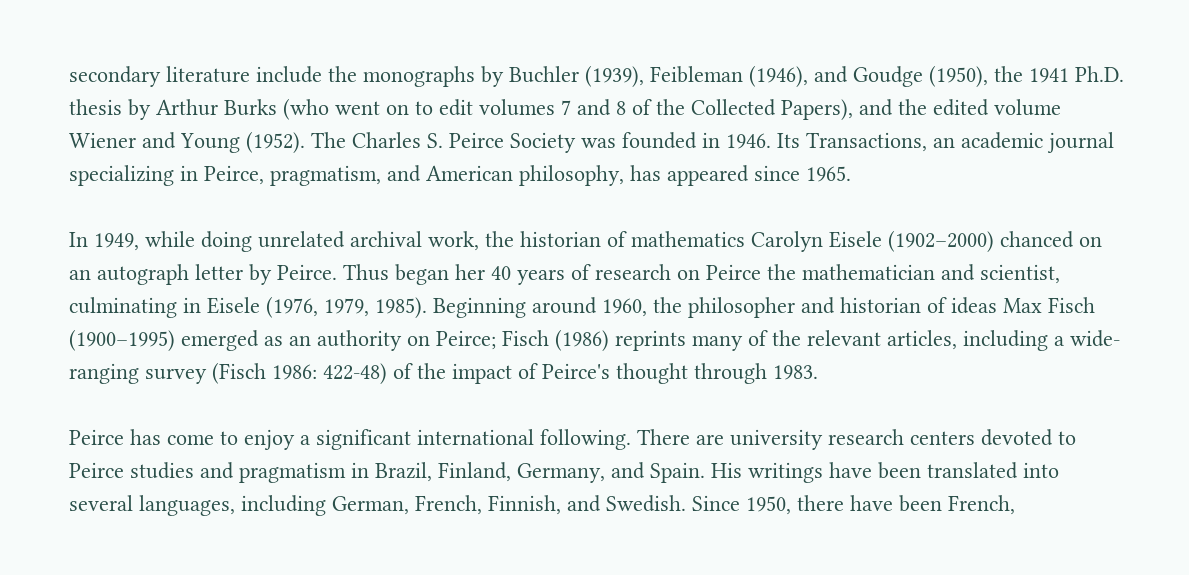secondary literature include the monographs by Buchler (1939), Feibleman (1946), and Goudge (1950), the 1941 Ph.D. thesis by Arthur Burks (who went on to edit volumes 7 and 8 of the Collected Papers), and the edited volume Wiener and Young (1952). The Charles S. Peirce Society was founded in 1946. Its Transactions, an academic journal specializing in Peirce, pragmatism, and American philosophy, has appeared since 1965.

In 1949, while doing unrelated archival work, the historian of mathematics Carolyn Eisele (1902–2000) chanced on an autograph letter by Peirce. Thus began her 40 years of research on Peirce the mathematician and scientist, culminating in Eisele (1976, 1979, 1985). Beginning around 1960, the philosopher and historian of ideas Max Fisch (1900–1995) emerged as an authority on Peirce; Fisch (1986) reprints many of the relevant articles, including a wide-ranging survey (Fisch 1986: 422-48) of the impact of Peirce's thought through 1983.

Peirce has come to enjoy a significant international following. There are university research centers devoted to Peirce studies and pragmatism in Brazil, Finland, Germany, and Spain. His writings have been translated into several languages, including German, French, Finnish, and Swedish. Since 1950, there have been French,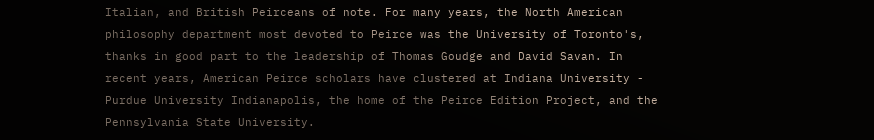Italian, and British Peirceans of note. For many years, the North American philosophy department most devoted to Peirce was the University of Toronto's, thanks in good part to the leadership of Thomas Goudge and David Savan. In recent years, American Peirce scholars have clustered at Indiana University - Purdue University Indianapolis, the home of the Peirce Edition Project, and the Pennsylvania State University.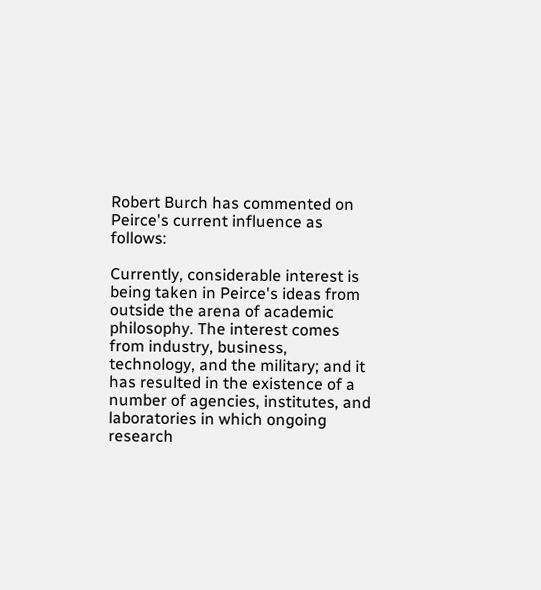Robert Burch has commented on Peirce's current influence as follows:

Currently, considerable interest is being taken in Peirce's ideas from outside the arena of academic philosophy. The interest comes from industry, business, technology, and the military; and it has resulted in the existence of a number of agencies, institutes, and laboratories in which ongoing research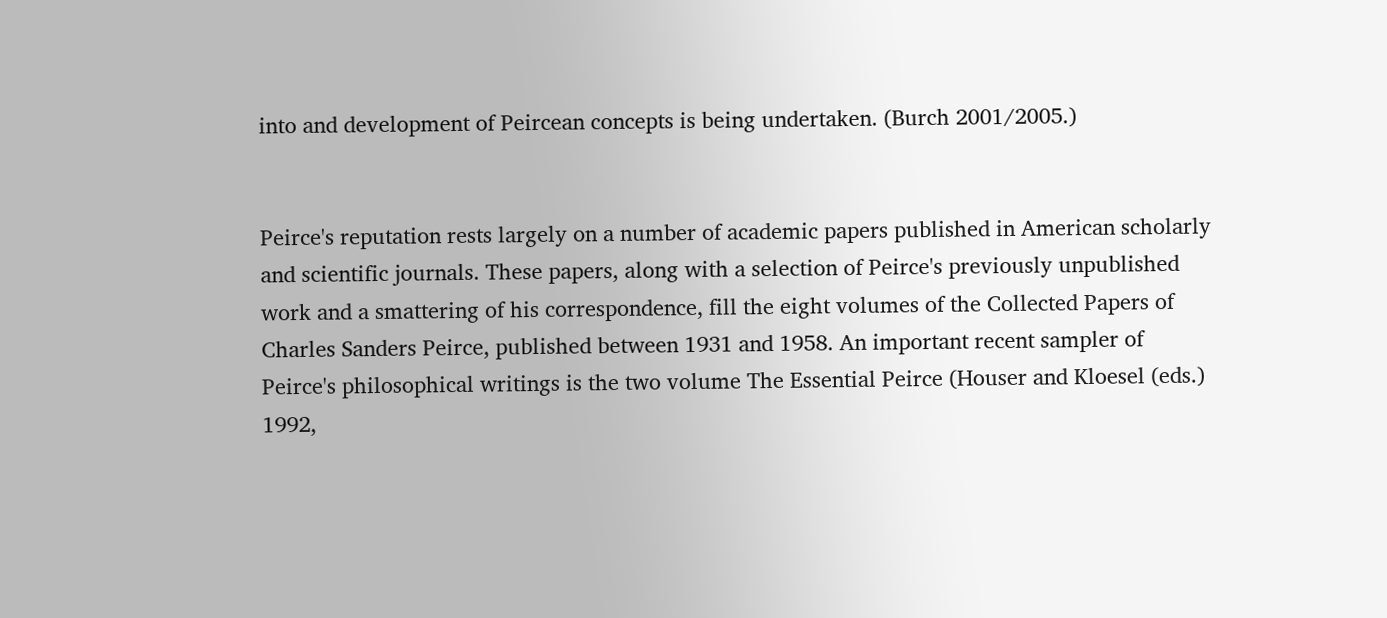into and development of Peircean concepts is being undertaken. (Burch 2001/2005.)


Peirce's reputation rests largely on a number of academic papers published in American scholarly and scientific journals. These papers, along with a selection of Peirce's previously unpublished work and a smattering of his correspondence, fill the eight volumes of the Collected Papers of Charles Sanders Peirce, published between 1931 and 1958. An important recent sampler of Peirce's philosophical writings is the two volume The Essential Peirce (Houser and Kloesel (eds.) 1992,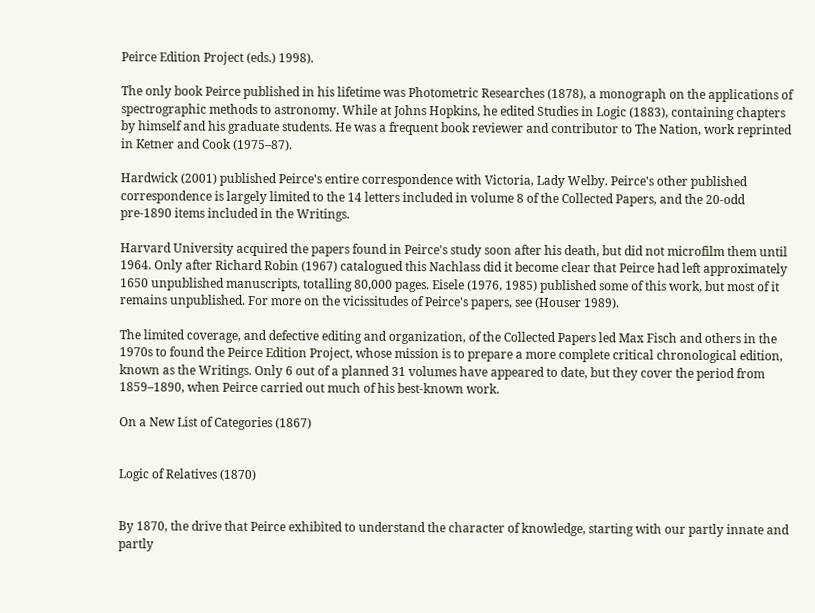Peirce Edition Project (eds.) 1998).

The only book Peirce published in his lifetime was Photometric Researches (1878), a monograph on the applications of spectrographic methods to astronomy. While at Johns Hopkins, he edited Studies in Logic (1883), containing chapters by himself and his graduate students. He was a frequent book reviewer and contributor to The Nation, work reprinted in Ketner and Cook (1975–87).

Hardwick (2001) published Peirce's entire correspondence with Victoria, Lady Welby. Peirce's other published correspondence is largely limited to the 14 letters included in volume 8 of the Collected Papers, and the 20-odd pre-1890 items included in the Writings.

Harvard University acquired the papers found in Peirce's study soon after his death, but did not microfilm them until 1964. Only after Richard Robin (1967) catalogued this Nachlass did it become clear that Peirce had left approximately 1650 unpublished manuscripts, totalling 80,000 pages. Eisele (1976, 1985) published some of this work, but most of it remains unpublished. For more on the vicissitudes of Peirce's papers, see (Houser 1989).

The limited coverage, and defective editing and organization, of the Collected Papers led Max Fisch and others in the 1970s to found the Peirce Edition Project, whose mission is to prepare a more complete critical chronological edition, known as the Writings. Only 6 out of a planned 31 volumes have appeared to date, but they cover the period from 1859–1890, when Peirce carried out much of his best-known work.

On a New List of Categories (1867)


Logic of Relatives (1870)


By 1870, the drive that Peirce exhibited to understand the character of knowledge, starting with our partly innate and partly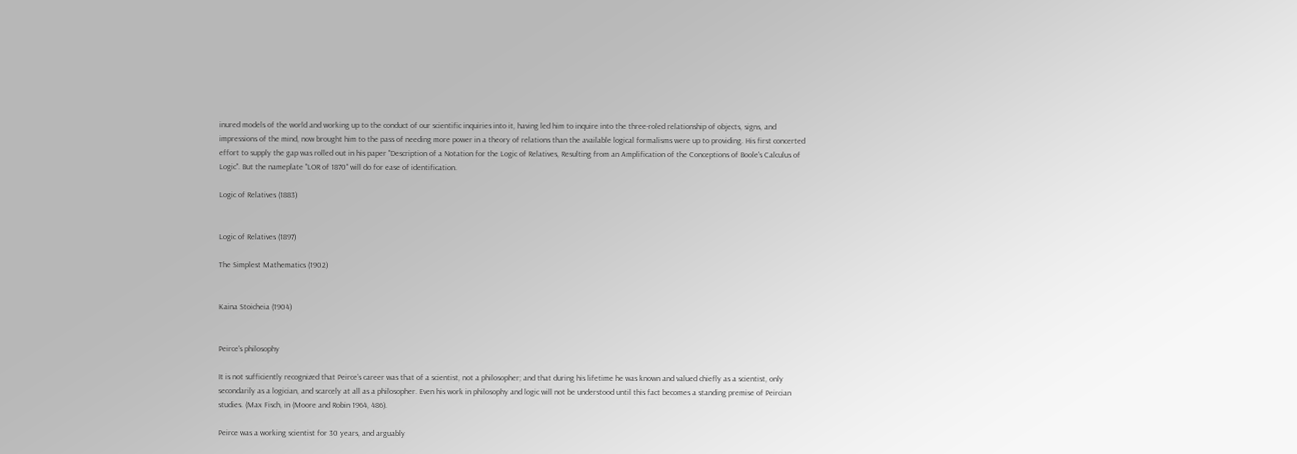inured models of the world and working up to the conduct of our scientific inquiries into it, having led him to inquire into the three-roled relationship of objects, signs, and impressions of the mind, now brought him to the pass of needing more power in a theory of relations than the available logical formalisms were up to providing. His first concerted effort to supply the gap was rolled out in his paper "Description of a Notation for the Logic of Relatives, Resulting from an Amplification of the Conceptions of Boole's Calculus of Logic". But the nameplate "LOR of 1870" will do for ease of identification.

Logic of Relatives (1883)


Logic of Relatives (1897)

The Simplest Mathematics (1902)


Kaina Stoicheia (1904)


Peirce's philosophy

It is not sufficiently recognized that Peirce’s career was that of a scientist, not a philosopher; and that during his lifetime he was known and valued chiefly as a scientist, only secondarily as a logician, and scarcely at all as a philosopher. Even his work in philosophy and logic will not be understood until this fact becomes a standing premise of Peircian studies. (Max Fisch, in (Moore and Robin 1964, 486).

Peirce was a working scientist for 30 years, and arguably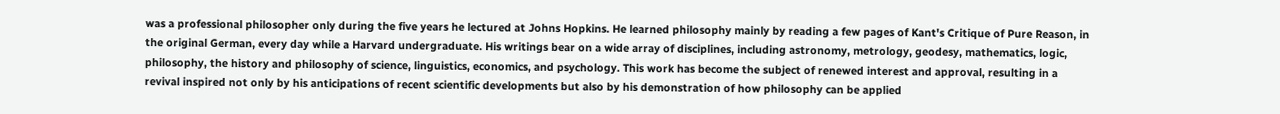was a professional philosopher only during the five years he lectured at Johns Hopkins. He learned philosophy mainly by reading a few pages of Kant's Critique of Pure Reason, in the original German, every day while a Harvard undergraduate. His writings bear on a wide array of disciplines, including astronomy, metrology, geodesy, mathematics, logic, philosophy, the history and philosophy of science, linguistics, economics, and psychology. This work has become the subject of renewed interest and approval, resulting in a revival inspired not only by his anticipations of recent scientific developments but also by his demonstration of how philosophy can be applied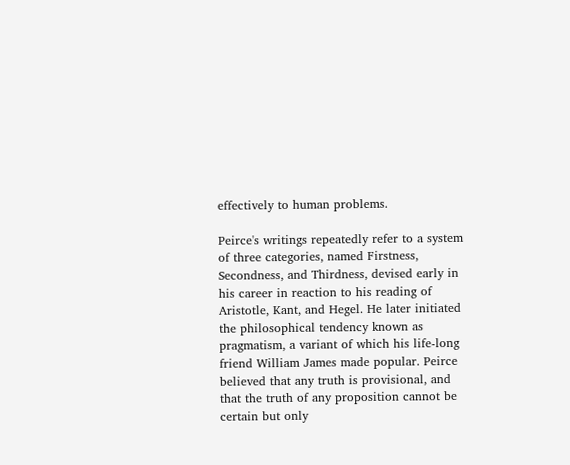effectively to human problems.

Peirce's writings repeatedly refer to a system of three categories, named Firstness, Secondness, and Thirdness, devised early in his career in reaction to his reading of Aristotle, Kant, and Hegel. He later initiated the philosophical tendency known as pragmatism, a variant of which his life-long friend William James made popular. Peirce believed that any truth is provisional, and that the truth of any proposition cannot be certain but only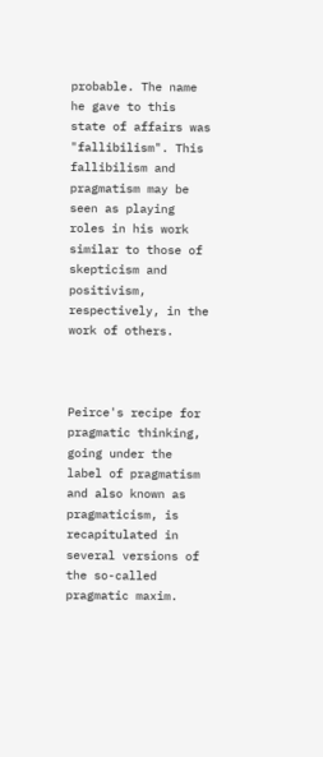probable. The name he gave to this state of affairs was "fallibilism". This fallibilism and pragmatism may be seen as playing roles in his work similar to those of skepticism and positivism, respectively, in the work of others.



Peirce's recipe for pragmatic thinking, going under the label of pragmatism and also known as pragmaticism, is recapitulated in several versions of the so-called pragmatic maxim.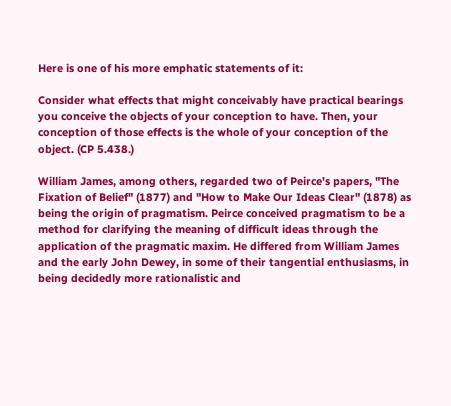Here is one of his more emphatic statements of it:

Consider what effects that might conceivably have practical bearings you conceive the objects of your conception to have. Then, your conception of those effects is the whole of your conception of the object. (CP 5.438.)

William James, among others, regarded two of Peirce's papers, "The Fixation of Belief" (1877) and "How to Make Our Ideas Clear" (1878) as being the origin of pragmatism. Peirce conceived pragmatism to be a method for clarifying the meaning of difficult ideas through the application of the pragmatic maxim. He differed from William James and the early John Dewey, in some of their tangential enthusiasms, in being decidedly more rationalistic and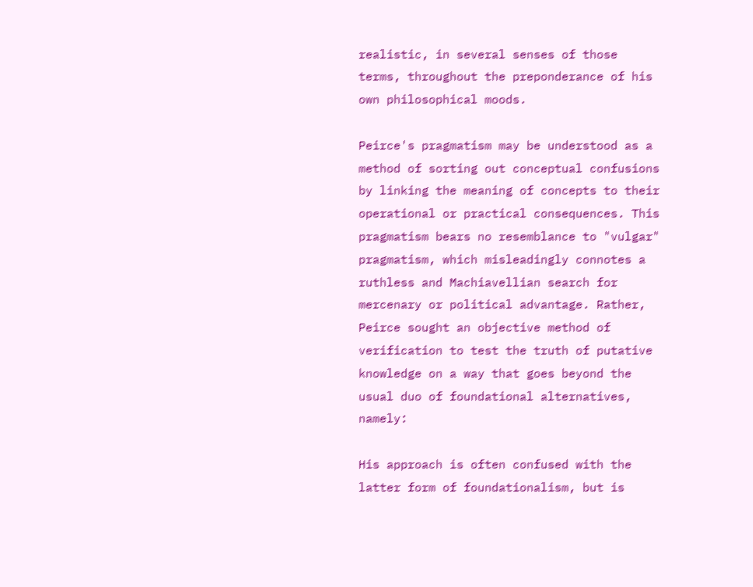realistic, in several senses of those terms, throughout the preponderance of his own philosophical moods.

Peirce's pragmatism may be understood as a method of sorting out conceptual confusions by linking the meaning of concepts to their operational or practical consequences. This pragmatism bears no resemblance to "vulgar" pragmatism, which misleadingly connotes a ruthless and Machiavellian search for mercenary or political advantage. Rather, Peirce sought an objective method of verification to test the truth of putative knowledge on a way that goes beyond the usual duo of foundational alternatives, namely:

His approach is often confused with the latter form of foundationalism, but is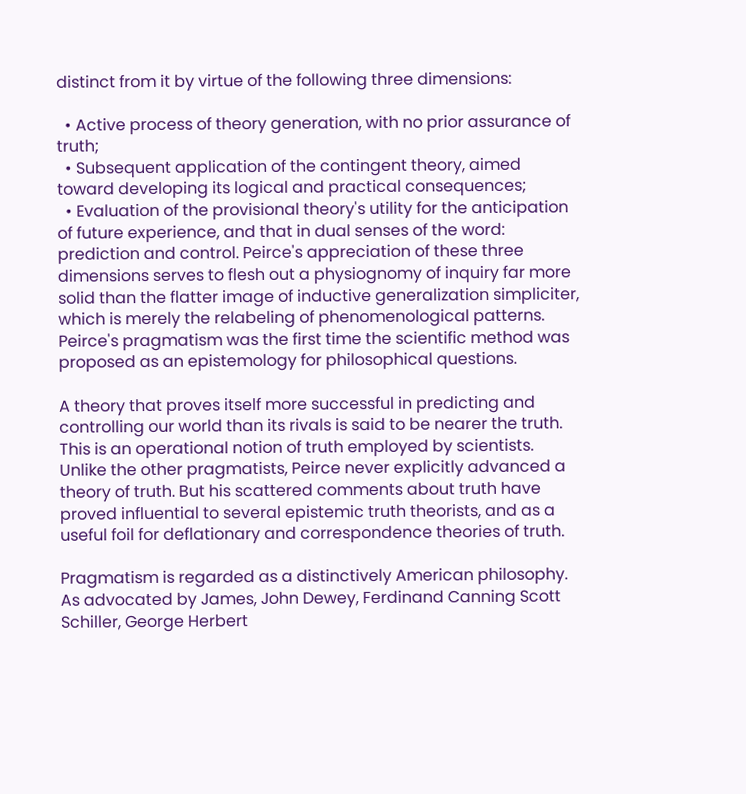distinct from it by virtue of the following three dimensions:

  • Active process of theory generation, with no prior assurance of truth;
  • Subsequent application of the contingent theory, aimed toward developing its logical and practical consequences;
  • Evaluation of the provisional theory's utility for the anticipation of future experience, and that in dual senses of the word: prediction and control. Peirce's appreciation of these three dimensions serves to flesh out a physiognomy of inquiry far more solid than the flatter image of inductive generalization simpliciter, which is merely the relabeling of phenomenological patterns. Peirce's pragmatism was the first time the scientific method was proposed as an epistemology for philosophical questions.

A theory that proves itself more successful in predicting and controlling our world than its rivals is said to be nearer the truth. This is an operational notion of truth employed by scientists. Unlike the other pragmatists, Peirce never explicitly advanced a theory of truth. But his scattered comments about truth have proved influential to several epistemic truth theorists, and as a useful foil for deflationary and correspondence theories of truth.

Pragmatism is regarded as a distinctively American philosophy. As advocated by James, John Dewey, Ferdinand Canning Scott Schiller, George Herbert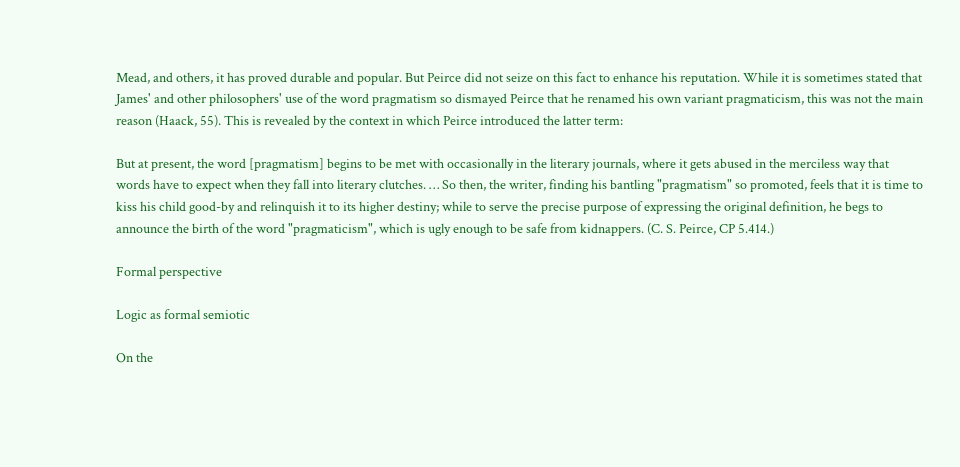Mead, and others, it has proved durable and popular. But Peirce did not seize on this fact to enhance his reputation. While it is sometimes stated that James' and other philosophers' use of the word pragmatism so dismayed Peirce that he renamed his own variant pragmaticism, this was not the main reason (Haack, 55). This is revealed by the context in which Peirce introduced the latter term:

But at present, the word [pragmatism] begins to be met with occasionally in the literary journals, where it gets abused in the merciless way that words have to expect when they fall into literary clutches. … So then, the writer, finding his bantling "pragmatism" so promoted, feels that it is time to kiss his child good-by and relinquish it to its higher destiny; while to serve the precise purpose of expressing the original definition, he begs to announce the birth of the word "pragmaticism", which is ugly enough to be safe from kidnappers. (C. S. Peirce, CP 5.414.)

Formal perspective

Logic as formal semiotic

On the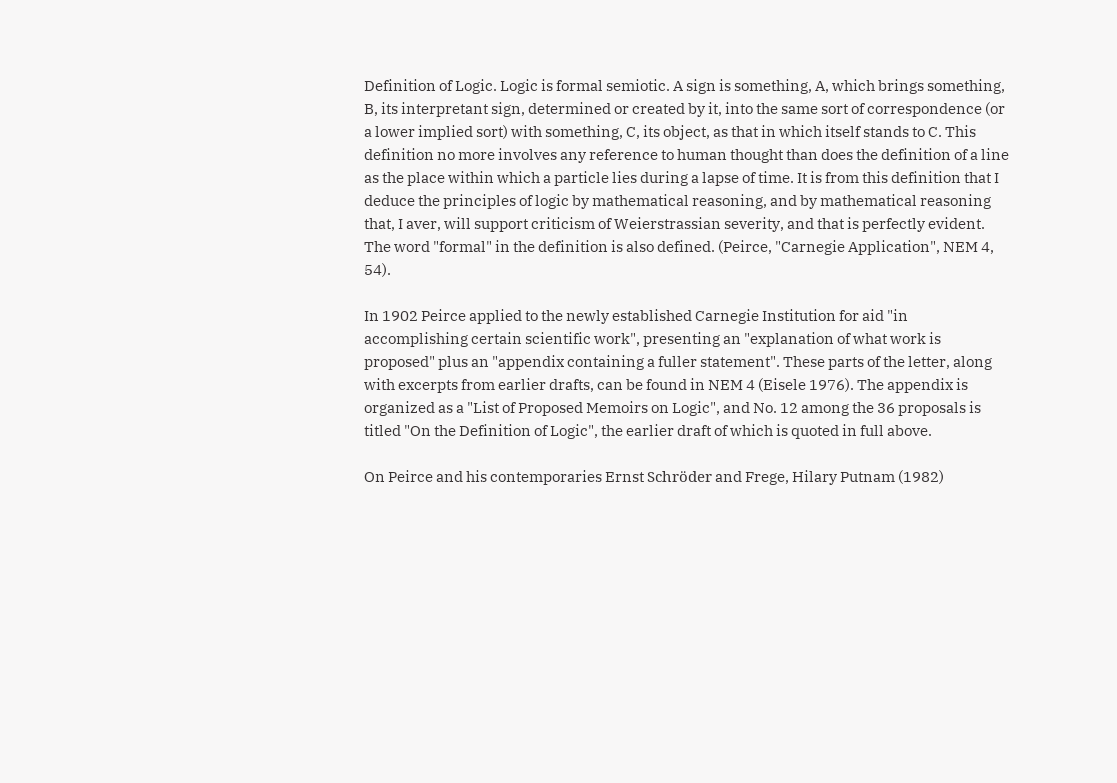Definition of Logic. Logic is formal semiotic. A sign is something, A, which brings something, B, its interpretant sign, determined or created by it, into the same sort of correspondence (or a lower implied sort) with something, C, its object, as that in which itself stands to C. This definition no more involves any reference to human thought than does the definition of a line as the place within which a particle lies during a lapse of time. It is from this definition that I deduce the principles of logic by mathematical reasoning, and by mathematical reasoning that, I aver, will support criticism of Weierstrassian severity, and that is perfectly evident. The word "formal" in the definition is also defined. (Peirce, "Carnegie Application", NEM 4, 54).

In 1902 Peirce applied to the newly established Carnegie Institution for aid "in accomplishing certain scientific work", presenting an "explanation of what work is proposed" plus an "appendix containing a fuller statement". These parts of the letter, along with excerpts from earlier drafts, can be found in NEM 4 (Eisele 1976). The appendix is organized as a "List of Proposed Memoirs on Logic", and No. 12 among the 36 proposals is titled "On the Definition of Logic", the earlier draft of which is quoted in full above.

On Peirce and his contemporaries Ernst Schröder and Frege, Hilary Putnam (1982)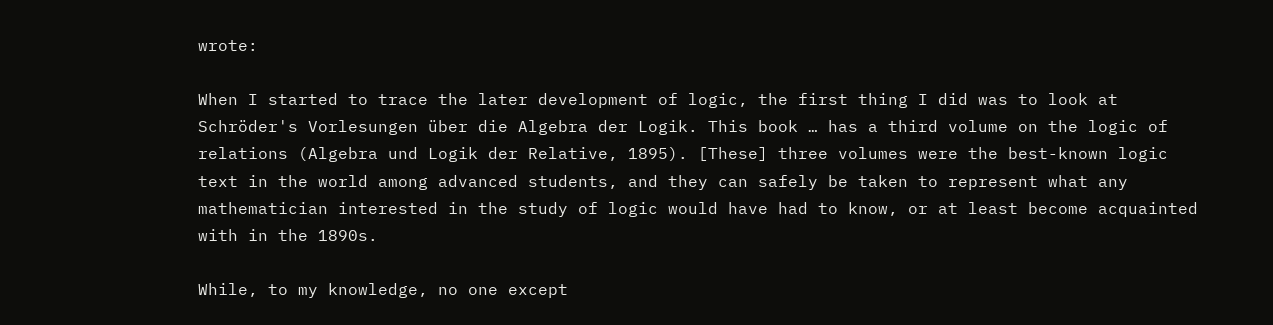wrote:

When I started to trace the later development of logic, the first thing I did was to look at Schröder's Vorlesungen über die Algebra der Logik. This book … has a third volume on the logic of relations (Algebra und Logik der Relative, 1895). [These] three volumes were the best-known logic text in the world among advanced students, and they can safely be taken to represent what any mathematician interested in the study of logic would have had to know, or at least become acquainted with in the 1890s.

While, to my knowledge, no one except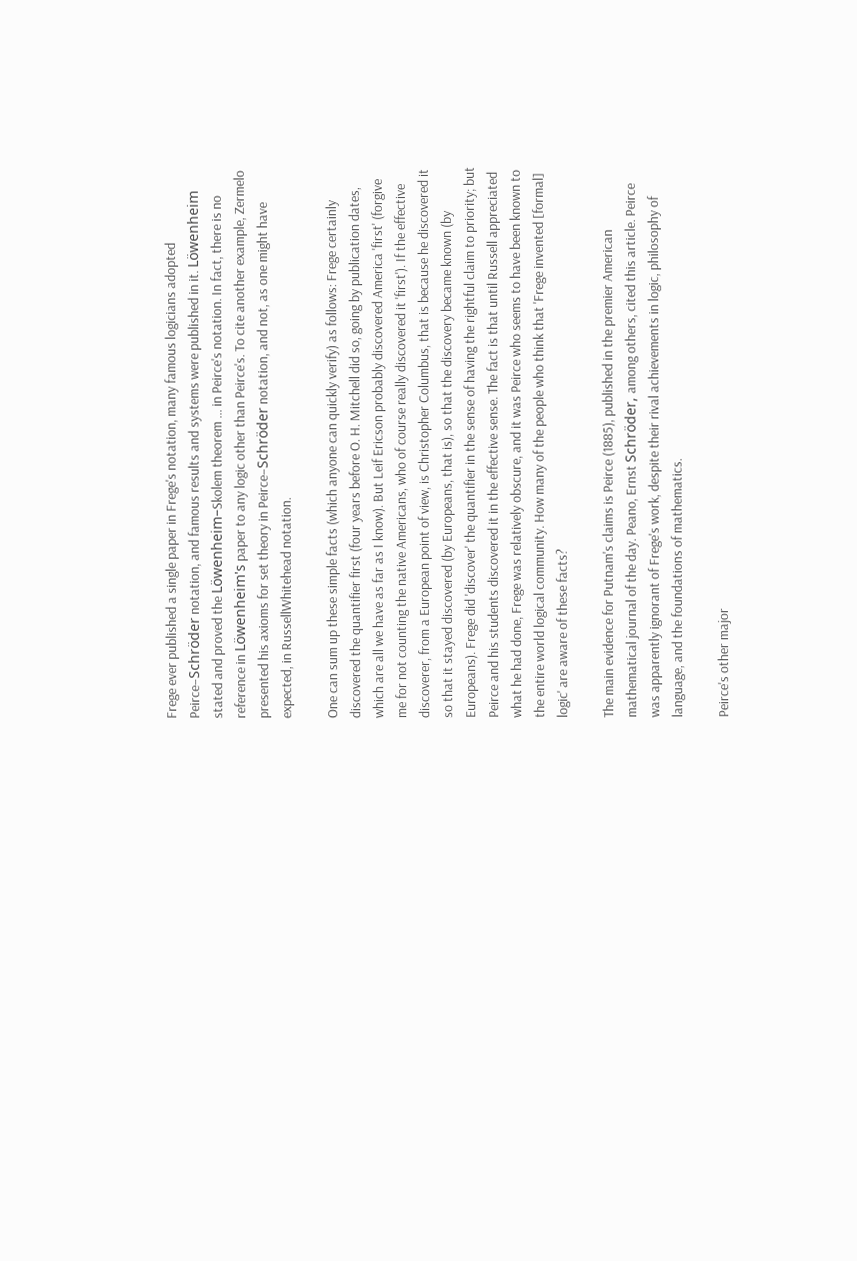Frege ever published a single paper in Frege's notation, many famous logicians adopted Peirce–Schröder notation, and famous results and systems were published in it. Löwenheim stated and proved the Löwenheim–Skolem theorem … in Peirce's notation. In fact, there is no reference in Löwenheim's paper to any logic other than Peirce's. To cite another example, Zermelo presented his axioms for set theory in Peirce–Schröder notation, and not, as one might have expected, in RussellWhitehead notation.

One can sum up these simple facts (which anyone can quickly verify) as follows: Frege certainly discovered the quantifier first (four years before O. H. Mitchell did so, going by publication dates, which are all we have as far as I know). But Leif Ericson probably discovered America 'first' (forgive me for not counting the native Americans, who of course really discovered it 'first'). If the effective discoverer, from a European point of view, is Christopher Columbus, that is because he discovered it so that it stayed discovered (by Europeans, that is), so that the discovery became known (by Europeans). Frege did 'discover' the quantifier in the sense of having the rightful claim to priority; but Peirce and his students discovered it in the effective sense. The fact is that until Russell appreciated what he had done, Frege was relatively obscure, and it was Peirce who seems to have been known to the entire world logical community. How many of the people who think that 'Frege invented [formal] logic' are aware of these facts?

The main evidence for Putnam's claims is Peirce (1885), published in the premier American mathematical journal of the day. Peano, Ernst Schröder, among others, cited this article. Peirce was apparently ignorant of Frege's work, despite their rival achievements in logic, philosophy of language, and the foundations of mathematics.

Peirce's other major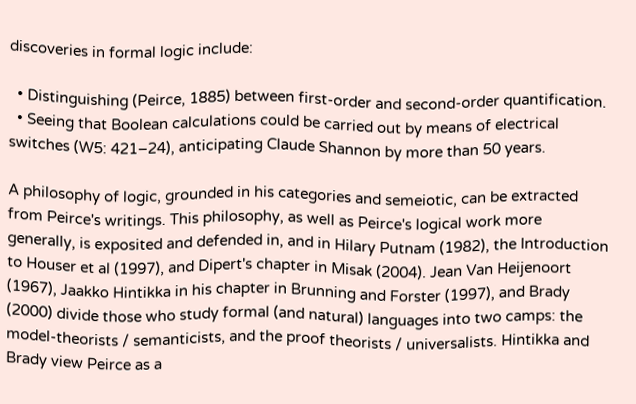discoveries in formal logic include:

  • Distinguishing (Peirce, 1885) between first-order and second-order quantification.
  • Seeing that Boolean calculations could be carried out by means of electrical switches (W5: 421–24), anticipating Claude Shannon by more than 50 years.

A philosophy of logic, grounded in his categories and semeiotic, can be extracted from Peirce's writings. This philosophy, as well as Peirce's logical work more generally, is exposited and defended in, and in Hilary Putnam (1982), the Introduction to Houser et al (1997), and Dipert's chapter in Misak (2004). Jean Van Heijenoort (1967), Jaakko Hintikka in his chapter in Brunning and Forster (1997), and Brady (2000) divide those who study formal (and natural) languages into two camps: the model-theorists / semanticists, and the proof theorists / universalists. Hintikka and Brady view Peirce as a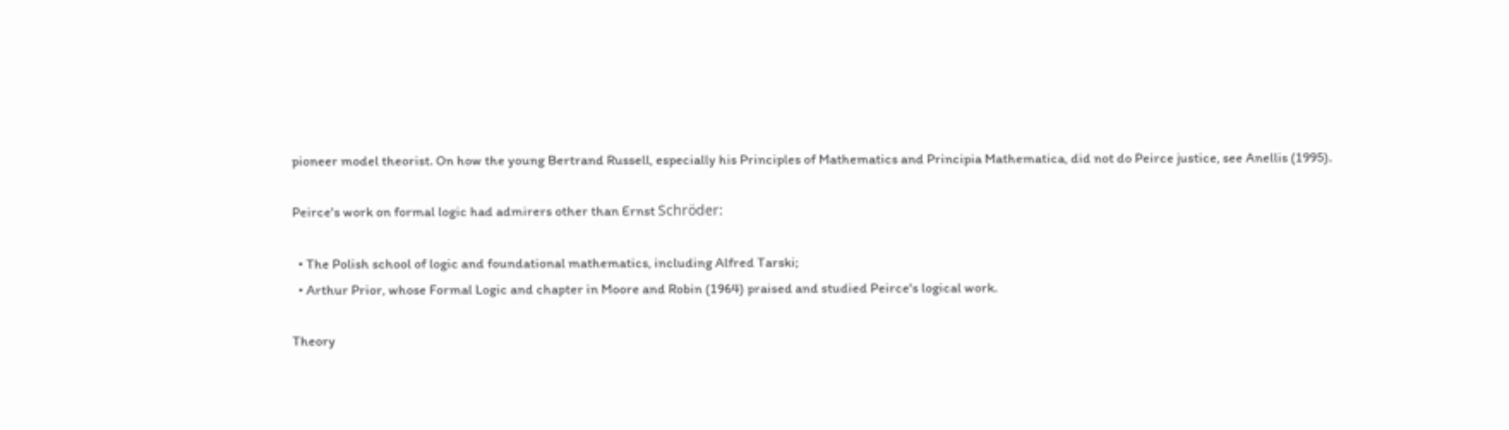pioneer model theorist. On how the young Bertrand Russell, especially his Principles of Mathematics and Principia Mathematica, did not do Peirce justice, see Anellis (1995).

Peirce's work on formal logic had admirers other than Ernst Schröder:

  • The Polish school of logic and foundational mathematics, including Alfred Tarski;
  • Arthur Prior, whose Formal Logic and chapter in Moore and Robin (1964) praised and studied Peirce's logical work.

Theory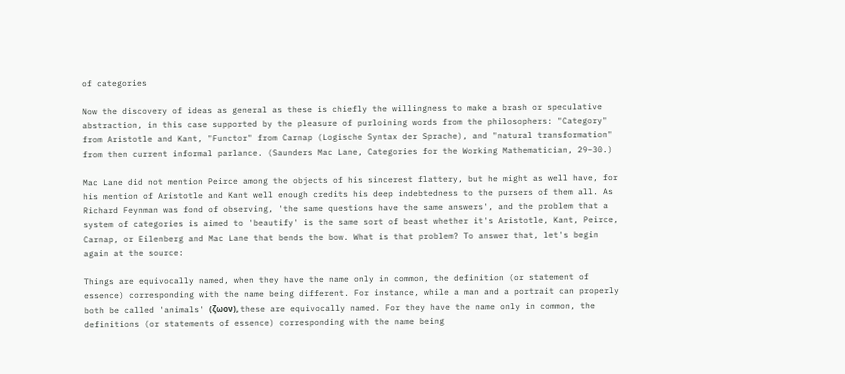of categories

Now the discovery of ideas as general as these is chiefly the willingness to make a brash or speculative abstraction, in this case supported by the pleasure of purloining words from the philosophers: "Category" from Aristotle and Kant, "Functor" from Carnap (Logische Syntax der Sprache), and "natural transformation" from then current informal parlance. (Saunders Mac Lane, Categories for the Working Mathematician, 29–30.)

Mac Lane did not mention Peirce among the objects of his sincerest flattery, but he might as well have, for his mention of Aristotle and Kant well enough credits his deep indebtedness to the pursers of them all. As Richard Feynman was fond of observing, 'the same questions have the same answers', and the problem that a system of categories is aimed to 'beautify' is the same sort of beast whether it's Aristotle, Kant, Peirce, Carnap, or Eilenberg and Mac Lane that bends the bow. What is that problem? To answer that, let's begin again at the source:

Things are equivocally named, when they have the name only in common, the definition (or statement of essence) corresponding with the name being different. For instance, while a man and a portrait can properly both be called 'animals' (ζωον), these are equivocally named. For they have the name only in common, the definitions (or statements of essence) corresponding with the name being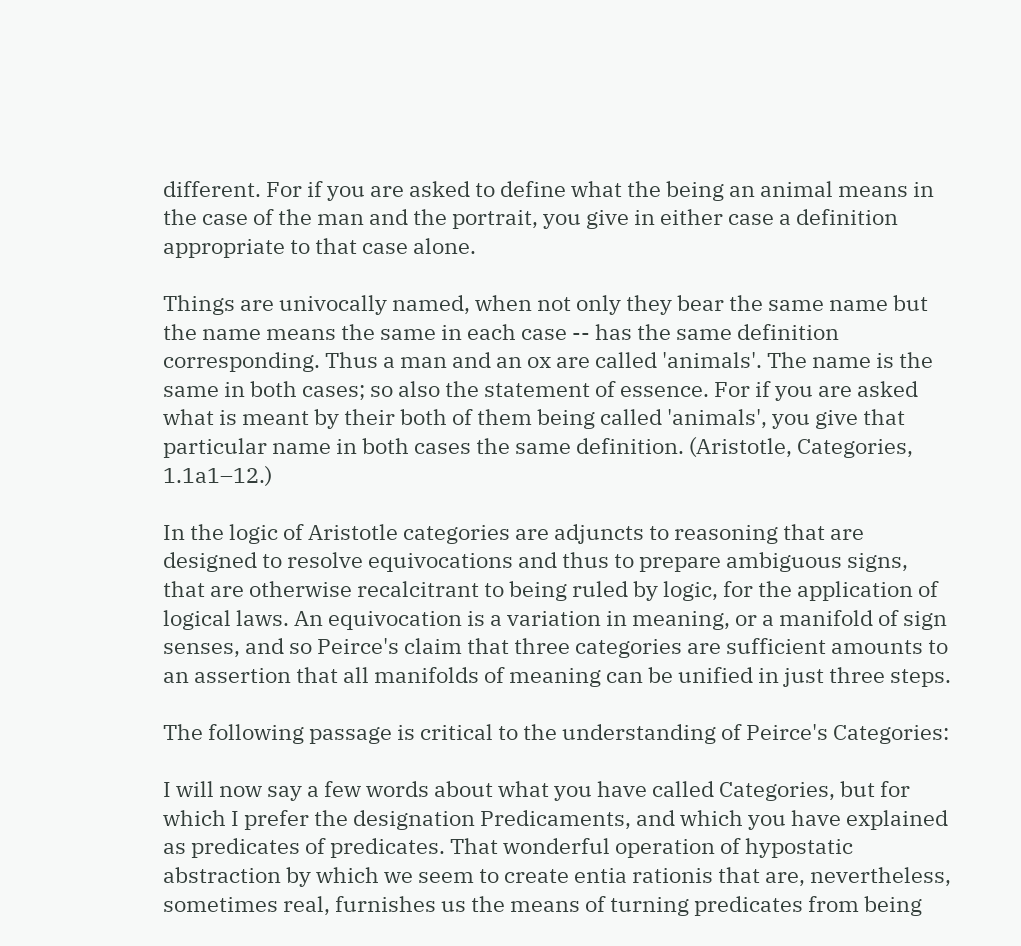different. For if you are asked to define what the being an animal means in the case of the man and the portrait, you give in either case a definition appropriate to that case alone.

Things are univocally named, when not only they bear the same name but the name means the same in each case -- has the same definition corresponding. Thus a man and an ox are called 'animals'. The name is the same in both cases; so also the statement of essence. For if you are asked what is meant by their both of them being called 'animals', you give that particular name in both cases the same definition. (Aristotle, Categories, 1.1a1–12.)

In the logic of Aristotle categories are adjuncts to reasoning that are designed to resolve equivocations and thus to prepare ambiguous signs, that are otherwise recalcitrant to being ruled by logic, for the application of logical laws. An equivocation is a variation in meaning, or a manifold of sign senses, and so Peirce's claim that three categories are sufficient amounts to an assertion that all manifolds of meaning can be unified in just three steps.

The following passage is critical to the understanding of Peirce's Categories:

I will now say a few words about what you have called Categories, but for which I prefer the designation Predicaments, and which you have explained as predicates of predicates. That wonderful operation of hypostatic abstraction by which we seem to create entia rationis that are, nevertheless, sometimes real, furnishes us the means of turning predicates from being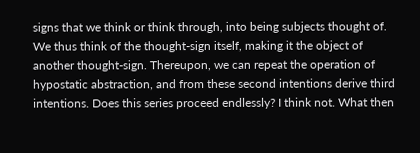signs that we think or think through, into being subjects thought of. We thus think of the thought-sign itself, making it the object of another thought-sign. Thereupon, we can repeat the operation of hypostatic abstraction, and from these second intentions derive third intentions. Does this series proceed endlessly? I think not. What then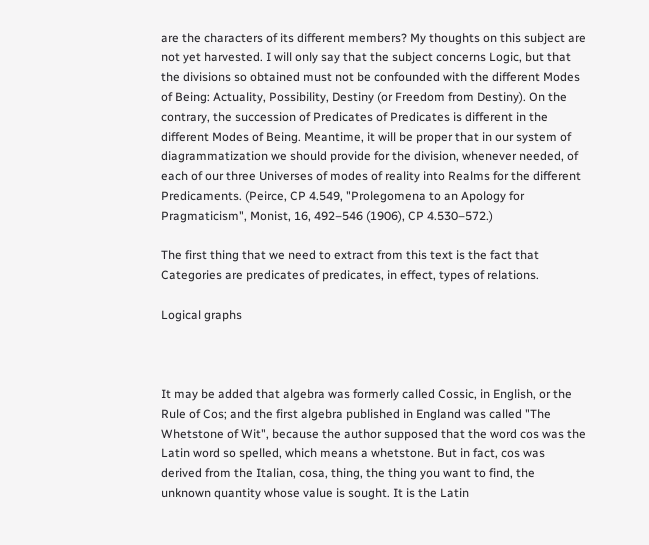are the characters of its different members? My thoughts on this subject are not yet harvested. I will only say that the subject concerns Logic, but that the divisions so obtained must not be confounded with the different Modes of Being: Actuality, Possibility, Destiny (or Freedom from Destiny). On the contrary, the succession of Predicates of Predicates is different in the different Modes of Being. Meantime, it will be proper that in our system of diagrammatization we should provide for the division, whenever needed, of each of our three Universes of modes of reality into Realms for the different Predicaments. (Peirce, CP 4.549, "Prolegomena to an Apology for Pragmaticism", Monist, 16, 492–546 (1906), CP 4.530–572.)

The first thing that we need to extract from this text is the fact that Categories are predicates of predicates, in effect, types of relations.

Logical graphs



It may be added that algebra was formerly called Cossic, in English, or the Rule of Cos; and the first algebra published in England was called "The Whetstone of Wit", because the author supposed that the word cos was the Latin word so spelled, which means a whetstone. But in fact, cos was derived from the Italian, cosa, thing, the thing you want to find, the unknown quantity whose value is sought. It is the Latin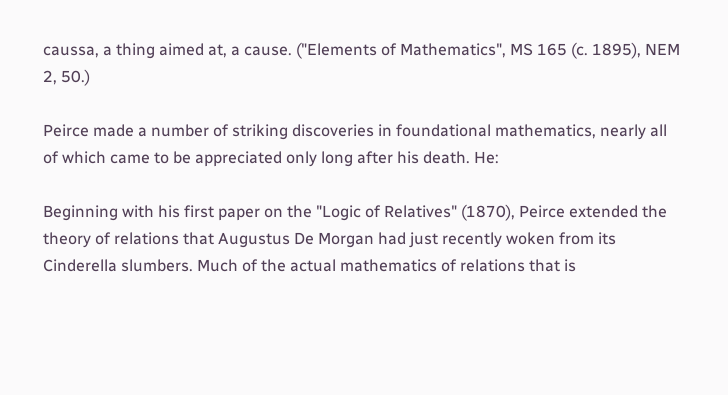caussa, a thing aimed at, a cause. ("Elements of Mathematics", MS 165 (c. 1895), NEM 2, 50.)

Peirce made a number of striking discoveries in foundational mathematics, nearly all of which came to be appreciated only long after his death. He:

Beginning with his first paper on the "Logic of Relatives" (1870), Peirce extended the theory of relations that Augustus De Morgan had just recently woken from its Cinderella slumbers. Much of the actual mathematics of relations that is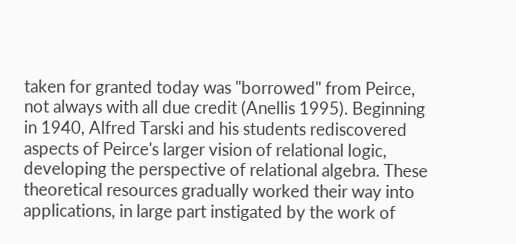taken for granted today was "borrowed" from Peirce, not always with all due credit (Anellis 1995). Beginning in 1940, Alfred Tarski and his students rediscovered aspects of Peirce's larger vision of relational logic, developing the perspective of relational algebra. These theoretical resources gradually worked their way into applications, in large part instigated by the work of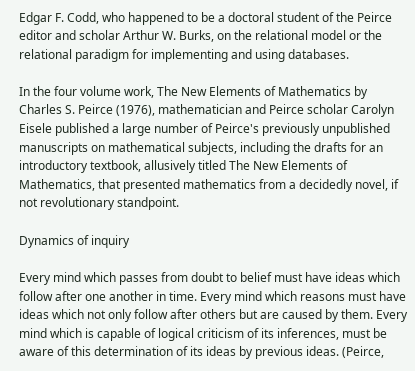Edgar F. Codd, who happened to be a doctoral student of the Peirce editor and scholar Arthur W. Burks, on the relational model or the relational paradigm for implementing and using databases.

In the four volume work, The New Elements of Mathematics by Charles S. Peirce (1976), mathematician and Peirce scholar Carolyn Eisele published a large number of Peirce's previously unpublished manuscripts on mathematical subjects, including the drafts for an introductory textbook, allusively titled The New Elements of Mathematics, that presented mathematics from a decidedly novel, if not revolutionary standpoint.

Dynamics of inquiry

Every mind which passes from doubt to belief must have ideas which follow after one another in time. Every mind which reasons must have ideas which not only follow after others but are caused by them. Every mind which is capable of logical criticism of its inferences, must be aware of this determination of its ideas by previous ideas. (Peirce,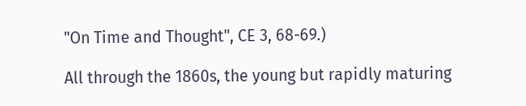"On Time and Thought", CE 3, 68-69.)

All through the 1860s, the young but rapidly maturing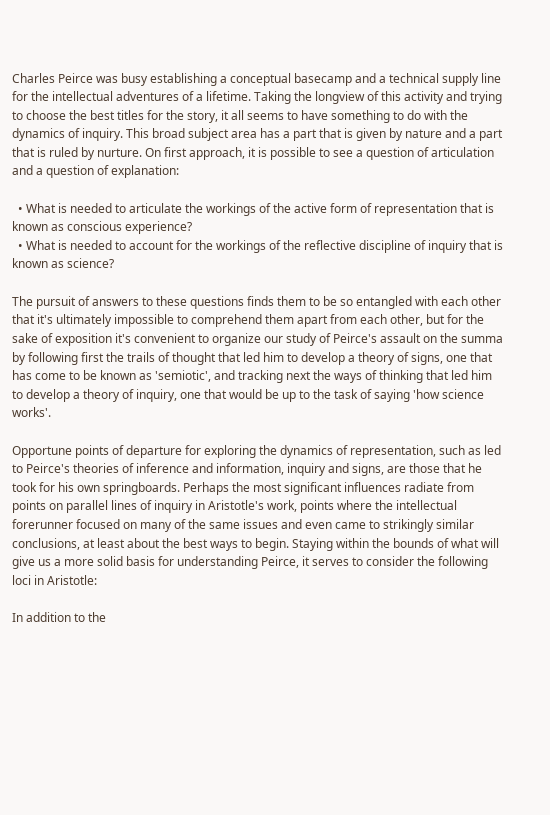Charles Peirce was busy establishing a conceptual basecamp and a technical supply line for the intellectual adventures of a lifetime. Taking the longview of this activity and trying to choose the best titles for the story, it all seems to have something to do with the dynamics of inquiry. This broad subject area has a part that is given by nature and a part that is ruled by nurture. On first approach, it is possible to see a question of articulation and a question of explanation:

  • What is needed to articulate the workings of the active form of representation that is known as conscious experience?
  • What is needed to account for the workings of the reflective discipline of inquiry that is known as science?

The pursuit of answers to these questions finds them to be so entangled with each other that it's ultimately impossible to comprehend them apart from each other, but for the sake of exposition it's convenient to organize our study of Peirce's assault on the summa by following first the trails of thought that led him to develop a theory of signs, one that has come to be known as 'semiotic', and tracking next the ways of thinking that led him to develop a theory of inquiry, one that would be up to the task of saying 'how science works'.

Opportune points of departure for exploring the dynamics of representation, such as led to Peirce's theories of inference and information, inquiry and signs, are those that he took for his own springboards. Perhaps the most significant influences radiate from points on parallel lines of inquiry in Aristotle's work, points where the intellectual forerunner focused on many of the same issues and even came to strikingly similar conclusions, at least about the best ways to begin. Staying within the bounds of what will give us a more solid basis for understanding Peirce, it serves to consider the following loci in Aristotle:

In addition to the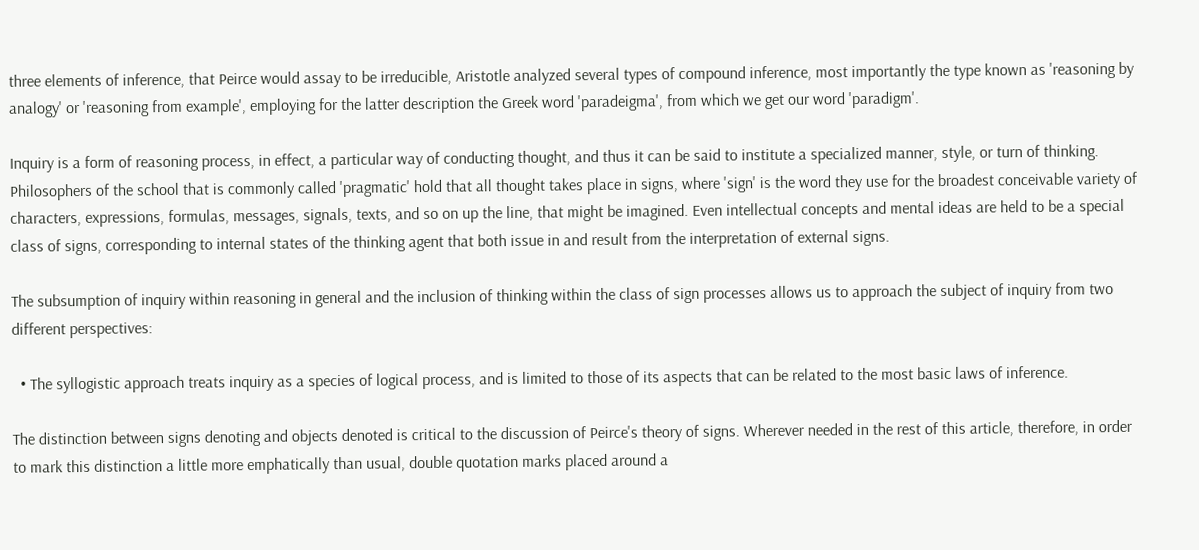three elements of inference, that Peirce would assay to be irreducible, Aristotle analyzed several types of compound inference, most importantly the type known as 'reasoning by analogy' or 'reasoning from example', employing for the latter description the Greek word 'paradeigma', from which we get our word 'paradigm'.

Inquiry is a form of reasoning process, in effect, a particular way of conducting thought, and thus it can be said to institute a specialized manner, style, or turn of thinking. Philosophers of the school that is commonly called 'pragmatic' hold that all thought takes place in signs, where 'sign' is the word they use for the broadest conceivable variety of characters, expressions, formulas, messages, signals, texts, and so on up the line, that might be imagined. Even intellectual concepts and mental ideas are held to be a special class of signs, corresponding to internal states of the thinking agent that both issue in and result from the interpretation of external signs.

The subsumption of inquiry within reasoning in general and the inclusion of thinking within the class of sign processes allows us to approach the subject of inquiry from two different perspectives:

  • The syllogistic approach treats inquiry as a species of logical process, and is limited to those of its aspects that can be related to the most basic laws of inference.

The distinction between signs denoting and objects denoted is critical to the discussion of Peirce's theory of signs. Wherever needed in the rest of this article, therefore, in order to mark this distinction a little more emphatically than usual, double quotation marks placed around a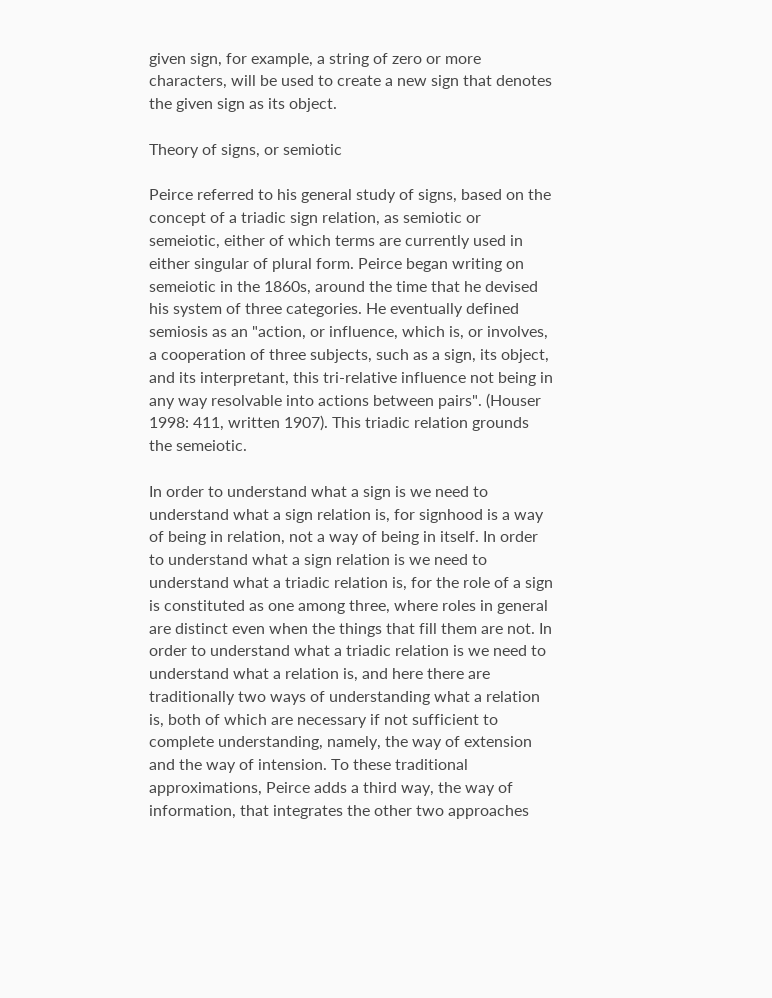given sign, for example, a string of zero or more characters, will be used to create a new sign that denotes the given sign as its object.

Theory of signs, or semiotic

Peirce referred to his general study of signs, based on the concept of a triadic sign relation, as semiotic or semeiotic, either of which terms are currently used in either singular of plural form. Peirce began writing on semeiotic in the 1860s, around the time that he devised his system of three categories. He eventually defined semiosis as an "action, or influence, which is, or involves, a cooperation of three subjects, such as a sign, its object, and its interpretant, this tri-relative influence not being in any way resolvable into actions between pairs". (Houser 1998: 411, written 1907). This triadic relation grounds the semeiotic.

In order to understand what a sign is we need to understand what a sign relation is, for signhood is a way of being in relation, not a way of being in itself. In order to understand what a sign relation is we need to understand what a triadic relation is, for the role of a sign is constituted as one among three, where roles in general are distinct even when the things that fill them are not. In order to understand what a triadic relation is we need to understand what a relation is, and here there are traditionally two ways of understanding what a relation is, both of which are necessary if not sufficient to complete understanding, namely, the way of extension and the way of intension. To these traditional approximations, Peirce adds a third way, the way of information, that integrates the other two approaches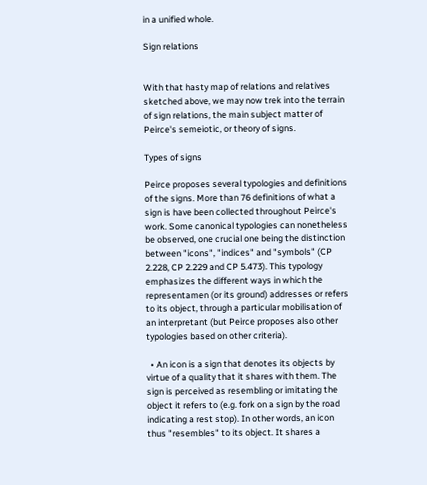in a unified whole.

Sign relations


With that hasty map of relations and relatives sketched above, we may now trek into the terrain of sign relations, the main subject matter of Peirce's semeiotic, or theory of signs.

Types of signs

Peirce proposes several typologies and definitions of the signs. More than 76 definitions of what a sign is have been collected throughout Peirce's work. Some canonical typologies can nonetheless be observed, one crucial one being the distinction between "icons", "indices" and "symbols" (CP 2.228, CP 2.229 and CP 5.473). This typology emphasizes the different ways in which the representamen (or its ground) addresses or refers to its object, through a particular mobilisation of an interpretant (but Peirce proposes also other typologies based on other criteria).

  • An icon is a sign that denotes its objects by virtue of a quality that it shares with them. The sign is perceived as resembling or imitating the object it refers to (e.g. fork on a sign by the road indicating a rest stop). In other words, an icon thus "resembles" to its object. It shares a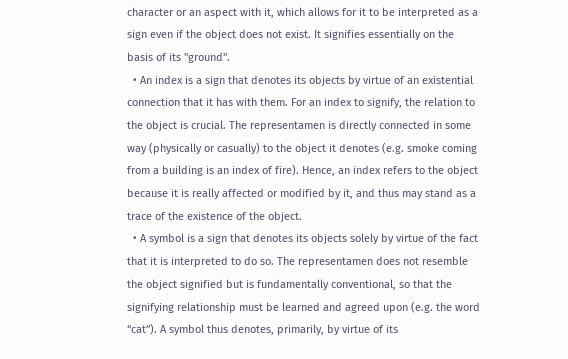character or an aspect with it, which allows for it to be interpreted as a sign even if the object does not exist. It signifies essentially on the basis of its "ground".
  • An index is a sign that denotes its objects by virtue of an existential connection that it has with them. For an index to signify, the relation to the object is crucial. The representamen is directly connected in some way (physically or casually) to the object it denotes (e.g. smoke coming from a building is an index of fire). Hence, an index refers to the object because it is really affected or modified by it, and thus may stand as a trace of the existence of the object.
  • A symbol is a sign that denotes its objects solely by virtue of the fact that it is interpreted to do so. The representamen does not resemble the object signified but is fundamentally conventional, so that the signifying relationship must be learned and agreed upon (e.g. the word “cat”). A symbol thus denotes, primarily, by virtue of its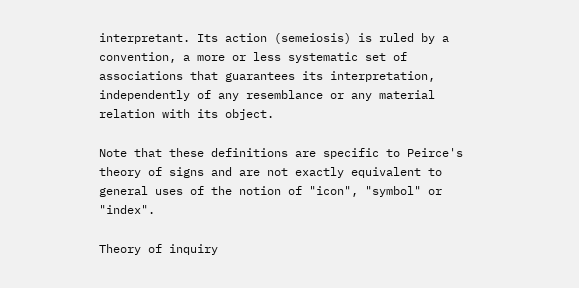interpretant. Its action (semeiosis) is ruled by a convention, a more or less systematic set of associations that guarantees its interpretation, independently of any resemblance or any material relation with its object.

Note that these definitions are specific to Peirce's theory of signs and are not exactly equivalent to general uses of the notion of "icon", "symbol" or "index".

Theory of inquiry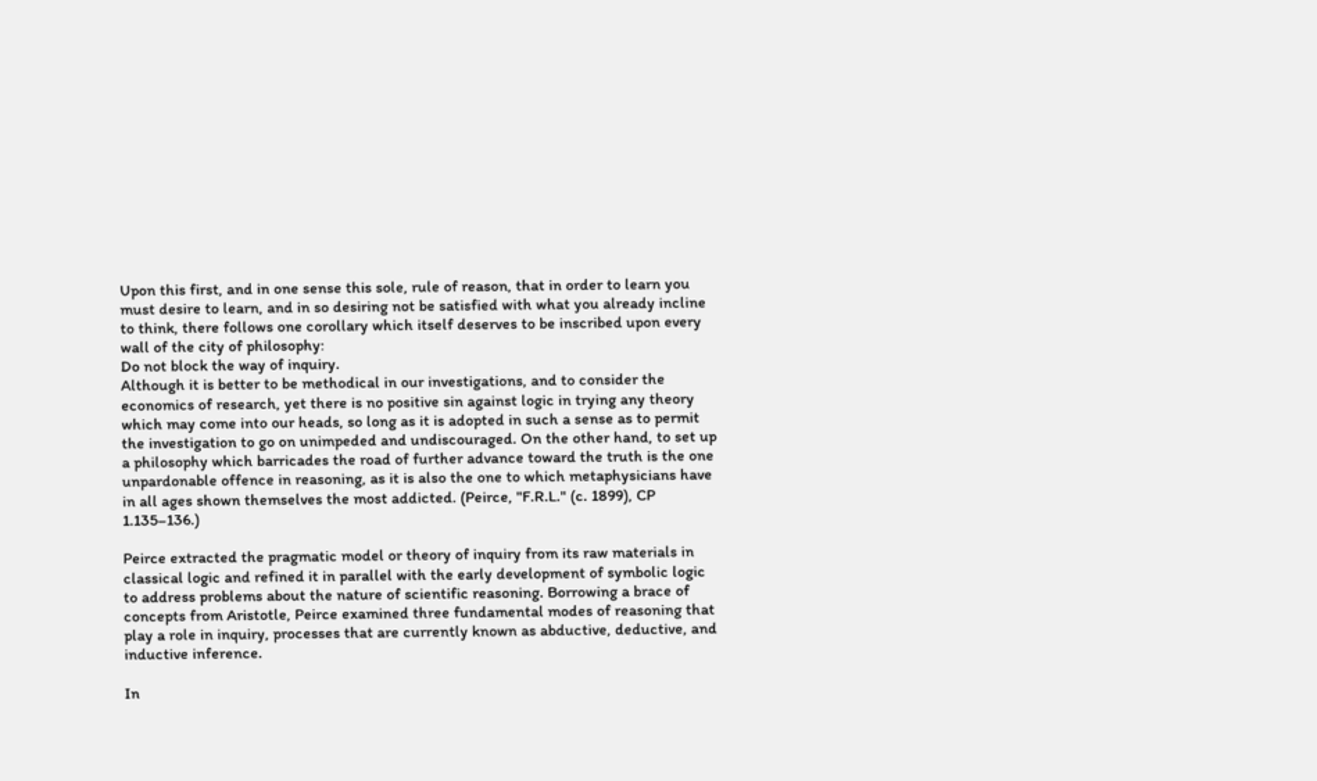Upon this first, and in one sense this sole, rule of reason, that in order to learn you must desire to learn, and in so desiring not be satisfied with what you already incline to think, there follows one corollary which itself deserves to be inscribed upon every wall of the city of philosophy:
Do not block the way of inquiry.
Although it is better to be methodical in our investigations, and to consider the economics of research, yet there is no positive sin against logic in trying any theory which may come into our heads, so long as it is adopted in such a sense as to permit the investigation to go on unimpeded and undiscouraged. On the other hand, to set up a philosophy which barricades the road of further advance toward the truth is the one unpardonable offence in reasoning, as it is also the one to which metaphysicians have in all ages shown themselves the most addicted. (Peirce, "F.R.L." (c. 1899), CP 1.135–136.)

Peirce extracted the pragmatic model or theory of inquiry from its raw materials in classical logic and refined it in parallel with the early development of symbolic logic to address problems about the nature of scientific reasoning. Borrowing a brace of concepts from Aristotle, Peirce examined three fundamental modes of reasoning that play a role in inquiry, processes that are currently known as abductive, deductive, and inductive inference.

In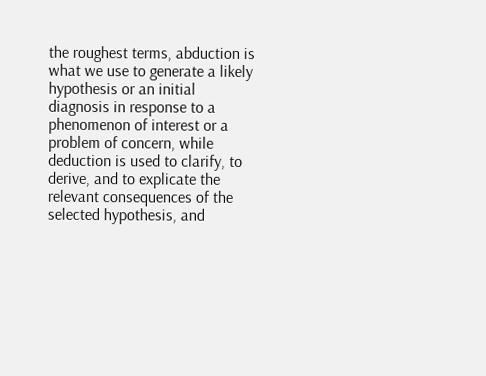the roughest terms, abduction is what we use to generate a likely hypothesis or an initial diagnosis in response to a phenomenon of interest or a problem of concern, while deduction is used to clarify, to derive, and to explicate the relevant consequences of the selected hypothesis, and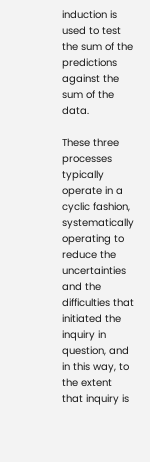induction is used to test the sum of the predictions against the sum of the data.

These three processes typically operate in a cyclic fashion, systematically operating to reduce the uncertainties and the difficulties that initiated the inquiry in question, and in this way, to the extent that inquiry is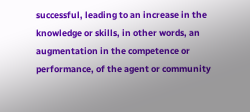successful, leading to an increase in the knowledge or skills, in other words, an augmentation in the competence or performance, of the agent or community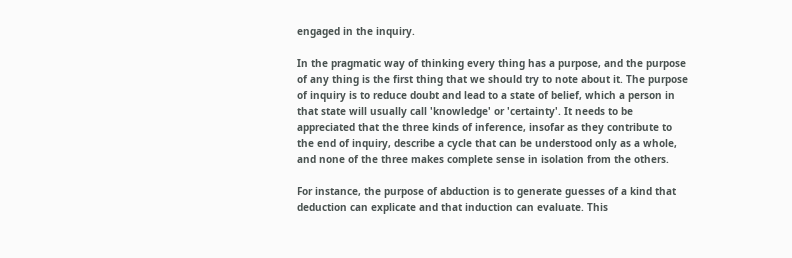engaged in the inquiry.

In the pragmatic way of thinking every thing has a purpose, and the purpose of any thing is the first thing that we should try to note about it. The purpose of inquiry is to reduce doubt and lead to a state of belief, which a person in that state will usually call 'knowledge' or 'certainty'. It needs to be appreciated that the three kinds of inference, insofar as they contribute to the end of inquiry, describe a cycle that can be understood only as a whole, and none of the three makes complete sense in isolation from the others.

For instance, the purpose of abduction is to generate guesses of a kind that deduction can explicate and that induction can evaluate. This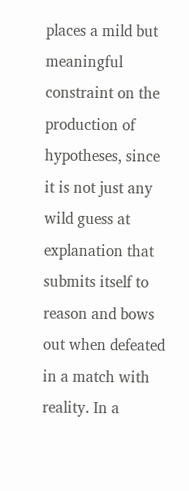places a mild but meaningful constraint on the production of hypotheses, since it is not just any wild guess at explanation that submits itself to reason and bows out when defeated in a match with reality. In a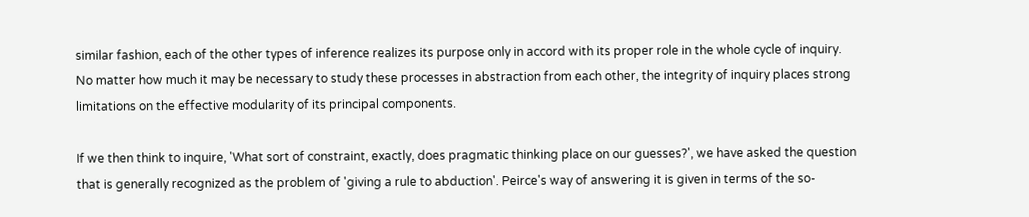similar fashion, each of the other types of inference realizes its purpose only in accord with its proper role in the whole cycle of inquiry. No matter how much it may be necessary to study these processes in abstraction from each other, the integrity of inquiry places strong limitations on the effective modularity of its principal components.

If we then think to inquire, 'What sort of constraint, exactly, does pragmatic thinking place on our guesses?', we have asked the question that is generally recognized as the problem of 'giving a rule to abduction'. Peirce's way of answering it is given in terms of the so-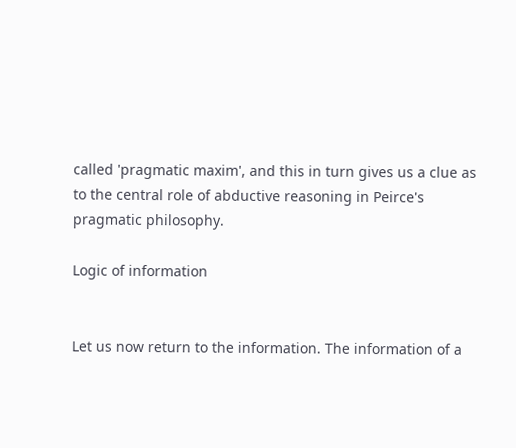called 'pragmatic maxim', and this in turn gives us a clue as to the central role of abductive reasoning in Peirce's pragmatic philosophy.

Logic of information


Let us now return to the information. The information of a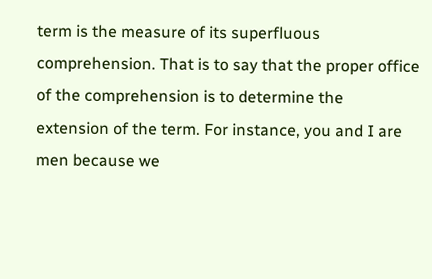term is the measure of its superfluous comprehension. That is to say that the proper office of the comprehension is to determine the extension of the term. For instance, you and I are men because we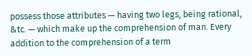possess those attributes — having two legs, being rational, &tc. — which make up the comprehension of man. Every addition to the comprehension of a term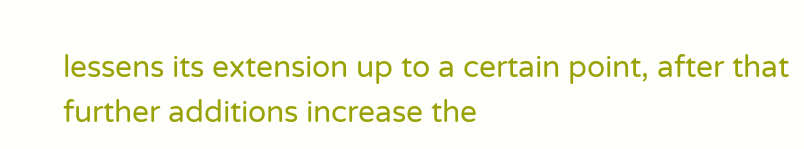lessens its extension up to a certain point, after that further additions increase the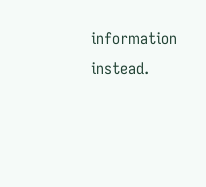information instead.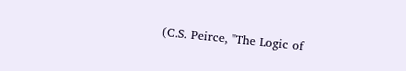(C.S. Peirce, "The Logic of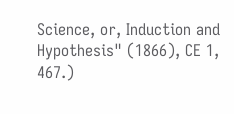Science, or, Induction and Hypothesis" (1866), CE 1, 467.)